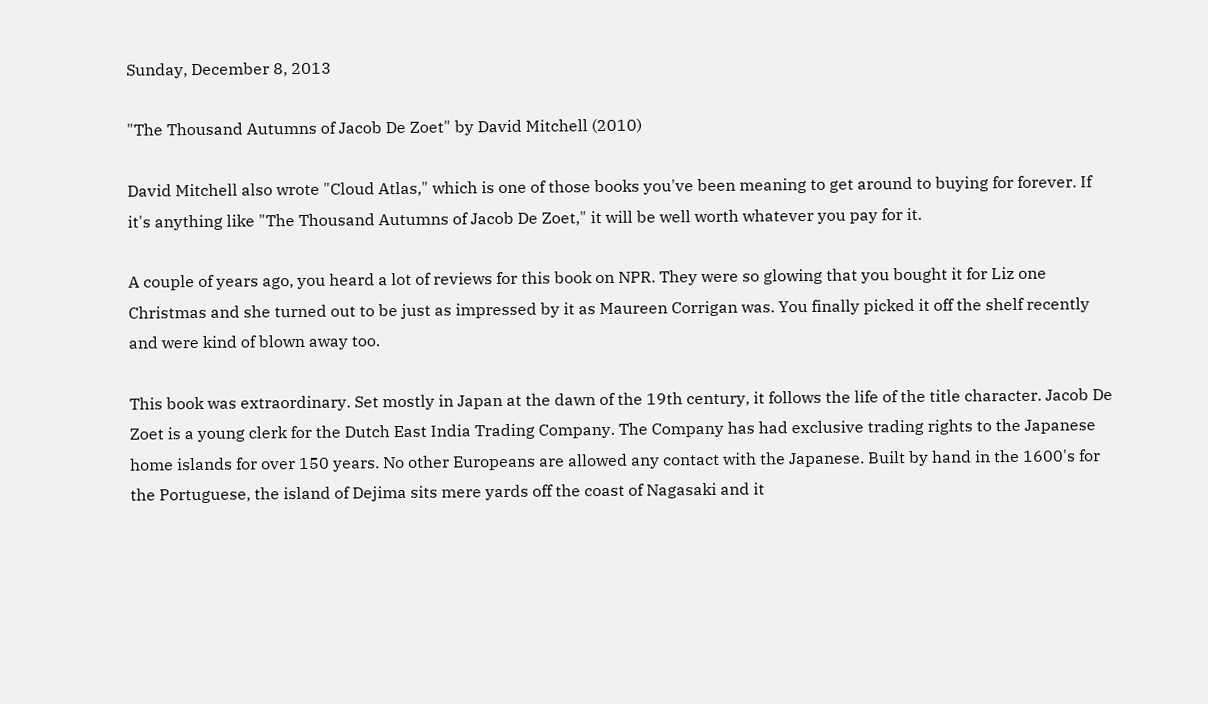Sunday, December 8, 2013

"The Thousand Autumns of Jacob De Zoet" by David Mitchell (2010)

David Mitchell also wrote "Cloud Atlas," which is one of those books you've been meaning to get around to buying for forever. If it's anything like "The Thousand Autumns of Jacob De Zoet," it will be well worth whatever you pay for it.

A couple of years ago, you heard a lot of reviews for this book on NPR. They were so glowing that you bought it for Liz one Christmas and she turned out to be just as impressed by it as Maureen Corrigan was. You finally picked it off the shelf recently and were kind of blown away too.

This book was extraordinary. Set mostly in Japan at the dawn of the 19th century, it follows the life of the title character. Jacob De Zoet is a young clerk for the Dutch East India Trading Company. The Company has had exclusive trading rights to the Japanese home islands for over 150 years. No other Europeans are allowed any contact with the Japanese. Built by hand in the 1600's for the Portuguese, the island of Dejima sits mere yards off the coast of Nagasaki and it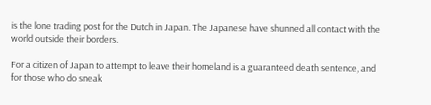is the lone trading post for the Dutch in Japan. The Japanese have shunned all contact with the world outside their borders.

For a citizen of Japan to attempt to leave their homeland is a guaranteed death sentence, and for those who do sneak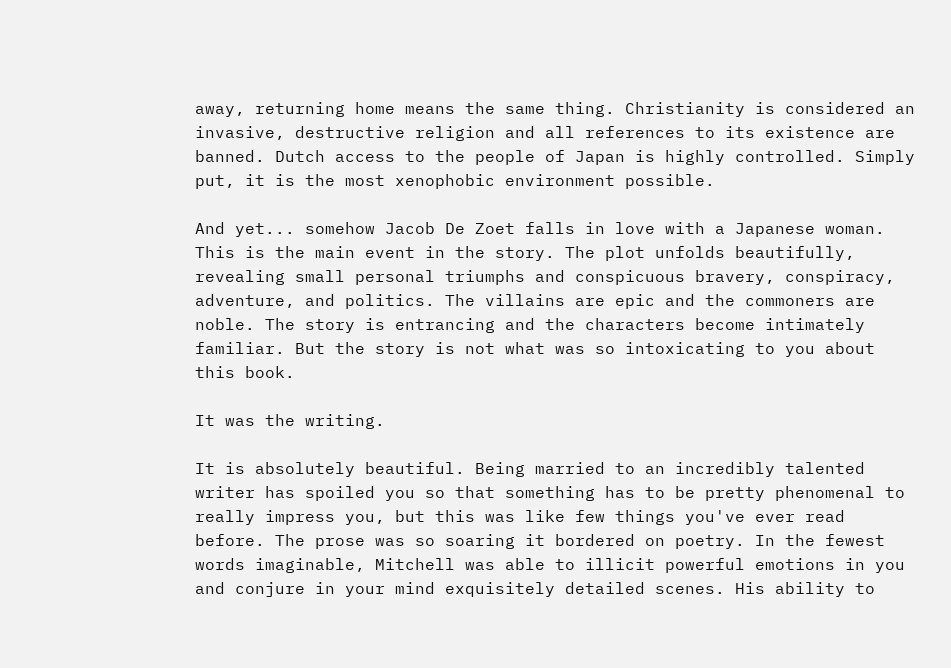away, returning home means the same thing. Christianity is considered an invasive, destructive religion and all references to its existence are banned. Dutch access to the people of Japan is highly controlled. Simply put, it is the most xenophobic environment possible.

And yet... somehow Jacob De Zoet falls in love with a Japanese woman. This is the main event in the story. The plot unfolds beautifully,  revealing small personal triumphs and conspicuous bravery, conspiracy, adventure, and politics. The villains are epic and the commoners are noble. The story is entrancing and the characters become intimately familiar. But the story is not what was so intoxicating to you about this book.

It was the writing.

It is absolutely beautiful. Being married to an incredibly talented writer has spoiled you so that something has to be pretty phenomenal to really impress you, but this was like few things you've ever read before. The prose was so soaring it bordered on poetry. In the fewest words imaginable, Mitchell was able to illicit powerful emotions in you and conjure in your mind exquisitely detailed scenes. His ability to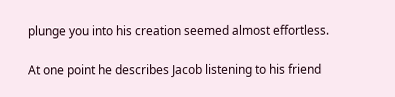plunge you into his creation seemed almost effortless.

At one point he describes Jacob listening to his friend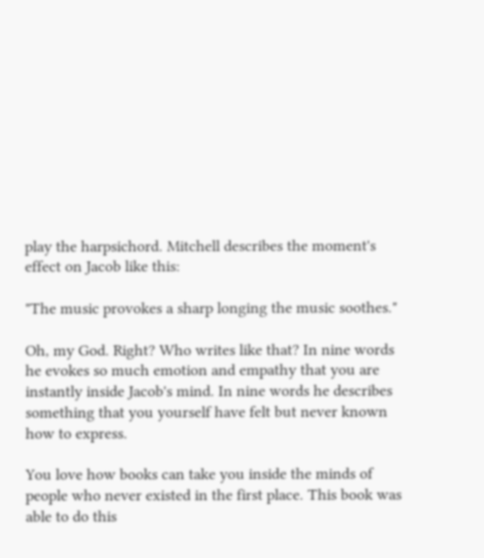play the harpsichord. Mitchell describes the moment's effect on Jacob like this:

"The music provokes a sharp longing the music soothes."

Oh, my God. Right? Who writes like that? In nine words he evokes so much emotion and empathy that you are instantly inside Jacob's mind. In nine words he describes something that you yourself have felt but never known how to express.

You love how books can take you inside the minds of people who never existed in the first place. This book was able to do this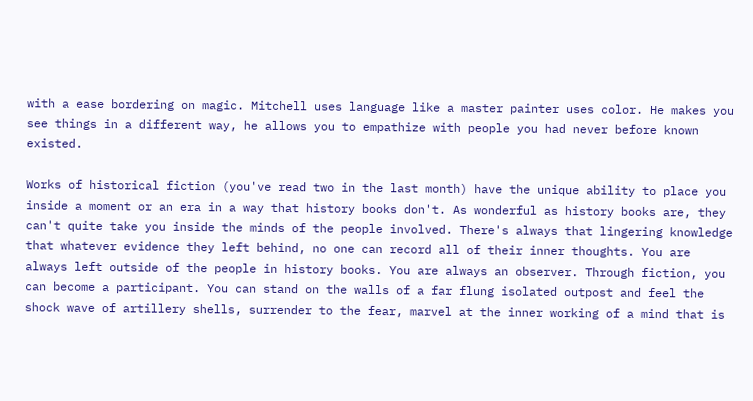with a ease bordering on magic. Mitchell uses language like a master painter uses color. He makes you see things in a different way, he allows you to empathize with people you had never before known existed.

Works of historical fiction (you've read two in the last month) have the unique ability to place you inside a moment or an era in a way that history books don't. As wonderful as history books are, they can't quite take you inside the minds of the people involved. There's always that lingering knowledge that whatever evidence they left behind, no one can record all of their inner thoughts. You are always left outside of the people in history books. You are always an observer. Through fiction, you can become a participant. You can stand on the walls of a far flung isolated outpost and feel the shock wave of artillery shells, surrender to the fear, marvel at the inner working of a mind that is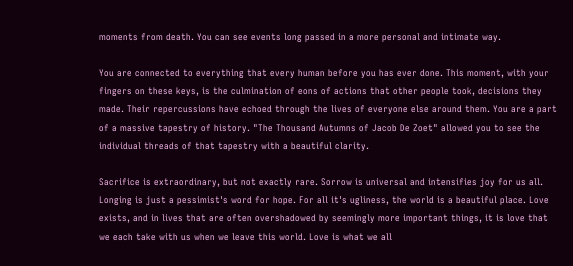moments from death. You can see events long passed in a more personal and intimate way.

You are connected to everything that every human before you has ever done. This moment, with your fingers on these keys, is the culmination of eons of actions that other people took, decisions they made. Their repercussions have echoed through the lives of everyone else around them. You are a part of a massive tapestry of history. "The Thousand Autumns of Jacob De Zoet" allowed you to see the individual threads of that tapestry with a beautiful clarity.

Sacrifice is extraordinary, but not exactly rare. Sorrow is universal and intensifies joy for us all. Longing is just a pessimist's word for hope. For all it's ugliness, the world is a beautiful place. Love exists, and in lives that are often overshadowed by seemingly more important things, it is love that we each take with us when we leave this world. Love is what we all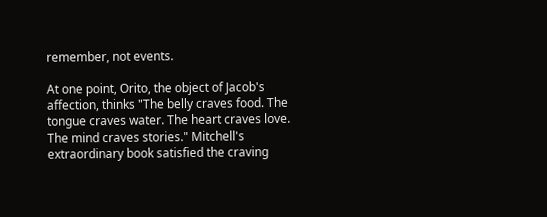remember, not events.

At one point, Orito, the object of Jacob's affection, thinks "The belly craves food. The tongue craves water. The heart craves love. The mind craves stories." Mitchell's extraordinary book satisfied the craving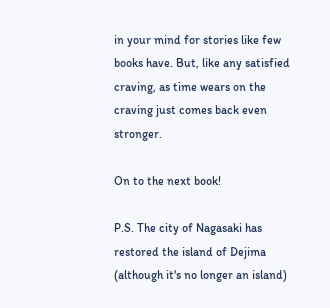in your mind for stories like few books have. But, like any satisfied craving, as time wears on the craving just comes back even stronger.

On to the next book!

P.S. The city of Nagasaki has restored the island of Dejima (although it's no longer an island)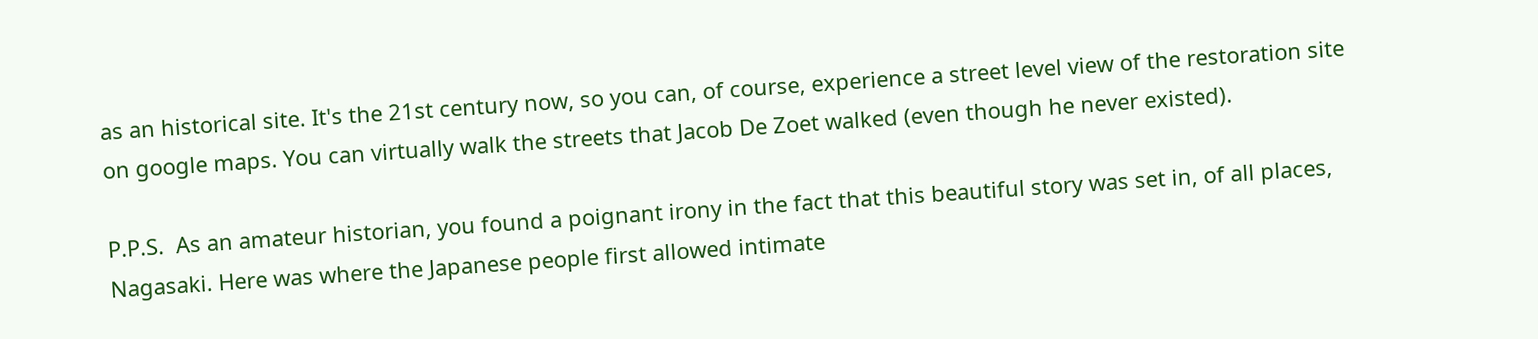as an historical site. It's the 21st century now, so you can, of course, experience a street level view of the restoration site on google maps. You can virtually walk the streets that Jacob De Zoet walked (even though he never existed).

P.P.S.  As an amateur historian, you found a poignant irony in the fact that this beautiful story was set in, of all places, Nagasaki. Here was where the Japanese people first allowed intimate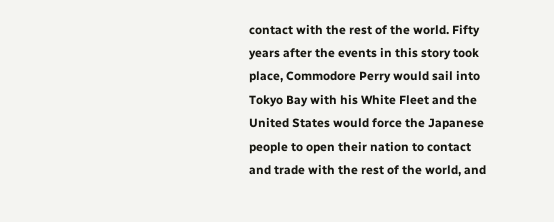contact with the rest of the world. Fifty years after the events in this story took place, Commodore Perry would sail into Tokyo Bay with his White Fleet and the United States would force the Japanese people to open their nation to contact and trade with the rest of the world, and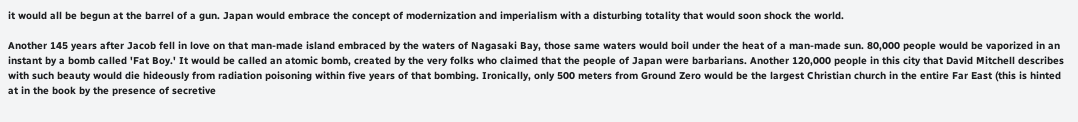it would all be begun at the barrel of a gun. Japan would embrace the concept of modernization and imperialism with a disturbing totality that would soon shock the world.

Another 145 years after Jacob fell in love on that man-made island embraced by the waters of Nagasaki Bay, those same waters would boil under the heat of a man-made sun. 80,000 people would be vaporized in an instant by a bomb called 'Fat Boy.' It would be called an atomic bomb, created by the very folks who claimed that the people of Japan were barbarians. Another 120,000 people in this city that David Mitchell describes with such beauty would die hideously from radiation poisoning within five years of that bombing. Ironically, only 500 meters from Ground Zero would be the largest Christian church in the entire Far East (this is hinted at in the book by the presence of secretive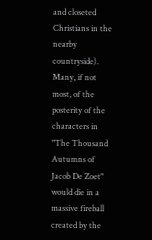and closeted Christians in the nearby countryside). Many, if not most, of the posterity of the characters in "The Thousand Autumns of Jacob De Zoet" would die in a massive fireball created by the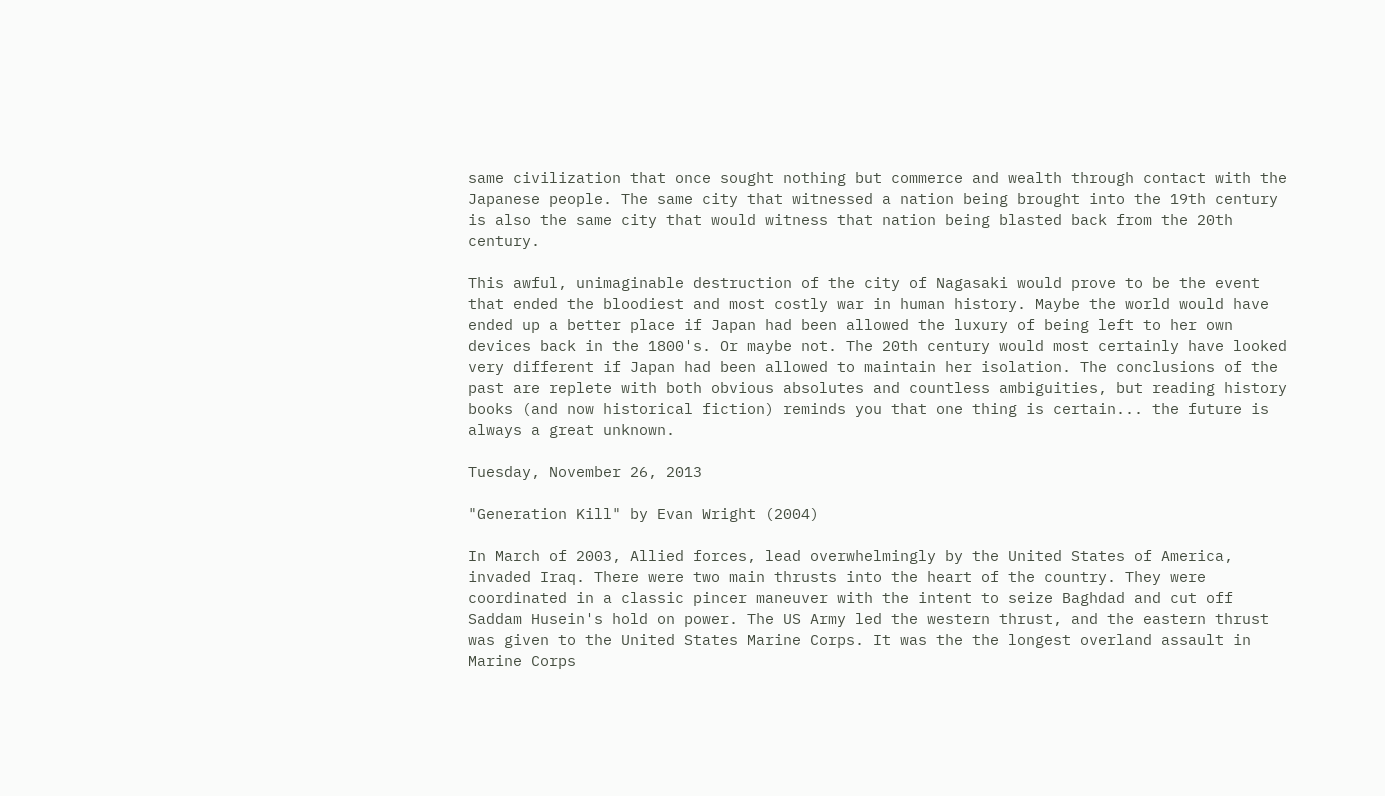same civilization that once sought nothing but commerce and wealth through contact with the Japanese people. The same city that witnessed a nation being brought into the 19th century is also the same city that would witness that nation being blasted back from the 20th century.

This awful, unimaginable destruction of the city of Nagasaki would prove to be the event that ended the bloodiest and most costly war in human history. Maybe the world would have ended up a better place if Japan had been allowed the luxury of being left to her own devices back in the 1800's. Or maybe not. The 20th century would most certainly have looked very different if Japan had been allowed to maintain her isolation. The conclusions of the past are replete with both obvious absolutes and countless ambiguities, but reading history books (and now historical fiction) reminds you that one thing is certain... the future is always a great unknown.

Tuesday, November 26, 2013

"Generation Kill" by Evan Wright (2004)

In March of 2003, Allied forces, lead overwhelmingly by the United States of America, invaded Iraq. There were two main thrusts into the heart of the country. They were coordinated in a classic pincer maneuver with the intent to seize Baghdad and cut off Saddam Husein's hold on power. The US Army led the western thrust, and the eastern thrust was given to the United States Marine Corps. It was the the longest overland assault in Marine Corps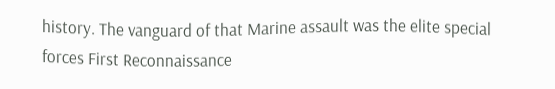history. The vanguard of that Marine assault was the elite special forces First Reconnaissance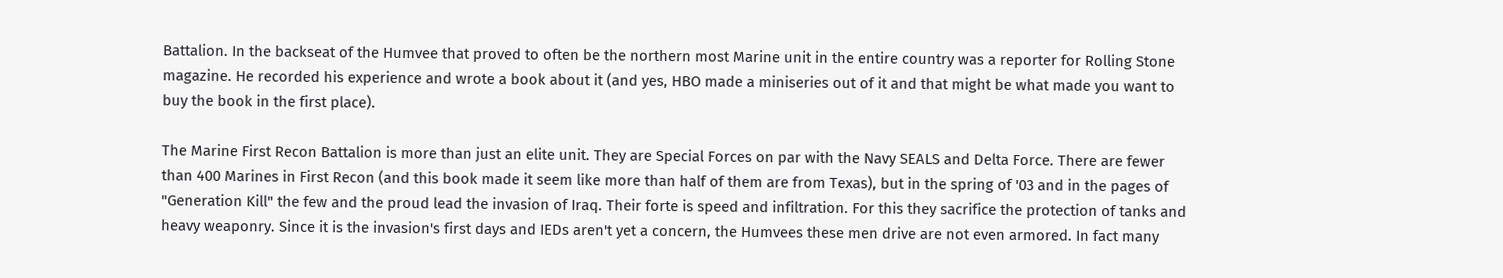Battalion. In the backseat of the Humvee that proved to often be the northern most Marine unit in the entire country was a reporter for Rolling Stone magazine. He recorded his experience and wrote a book about it (and yes, HBO made a miniseries out of it and that might be what made you want to buy the book in the first place).

The Marine First Recon Battalion is more than just an elite unit. They are Special Forces on par with the Navy SEALS and Delta Force. There are fewer than 400 Marines in First Recon (and this book made it seem like more than half of them are from Texas), but in the spring of '03 and in the pages of "Generation Kill" the few and the proud lead the invasion of Iraq. Their forte is speed and infiltration. For this they sacrifice the protection of tanks and heavy weaponry. Since it is the invasion's first days and IEDs aren't yet a concern, the Humvees these men drive are not even armored. In fact many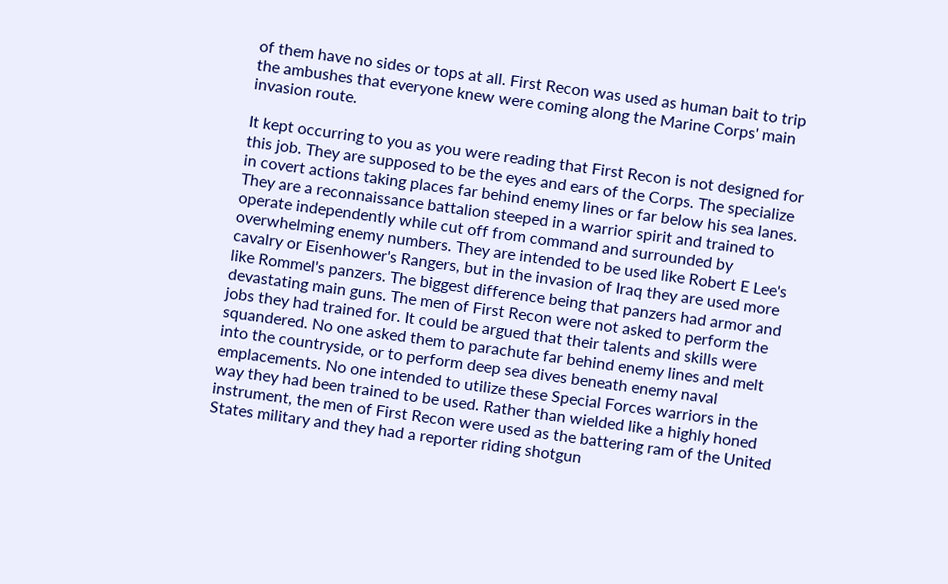of them have no sides or tops at all. First Recon was used as human bait to trip the ambushes that everyone knew were coming along the Marine Corps' main invasion route.

It kept occurring to you as you were reading that First Recon is not designed for this job. They are supposed to be the eyes and ears of the Corps. The specialize in covert actions taking places far behind enemy lines or far below his sea lanes. They are a reconnaissance battalion steeped in a warrior spirit and trained to operate independently while cut off from command and surrounded by overwhelming enemy numbers. They are intended to be used like Robert E Lee's cavalry or Eisenhower's Rangers, but in the invasion of Iraq they are used more like Rommel's panzers. The biggest difference being that panzers had armor and devastating main guns. The men of First Recon were not asked to perform the jobs they had trained for. It could be argued that their talents and skills were squandered. No one asked them to parachute far behind enemy lines and melt into the countryside, or to perform deep sea dives beneath enemy naval emplacements. No one intended to utilize these Special Forces warriors in the way they had been trained to be used. Rather than wielded like a highly honed instrument, the men of First Recon were used as the battering ram of the United States military and they had a reporter riding shotgun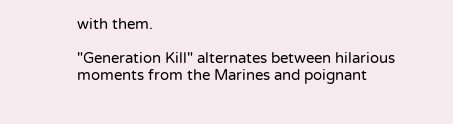with them.

"Generation Kill" alternates between hilarious moments from the Marines and poignant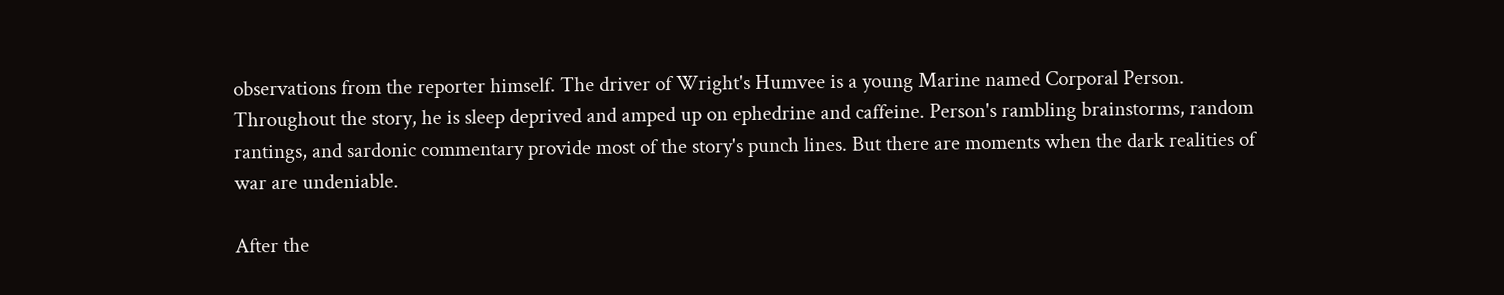observations from the reporter himself. The driver of Wright's Humvee is a young Marine named Corporal Person. Throughout the story, he is sleep deprived and amped up on ephedrine and caffeine. Person's rambling brainstorms, random rantings, and sardonic commentary provide most of the story's punch lines. But there are moments when the dark realities of war are undeniable.

After the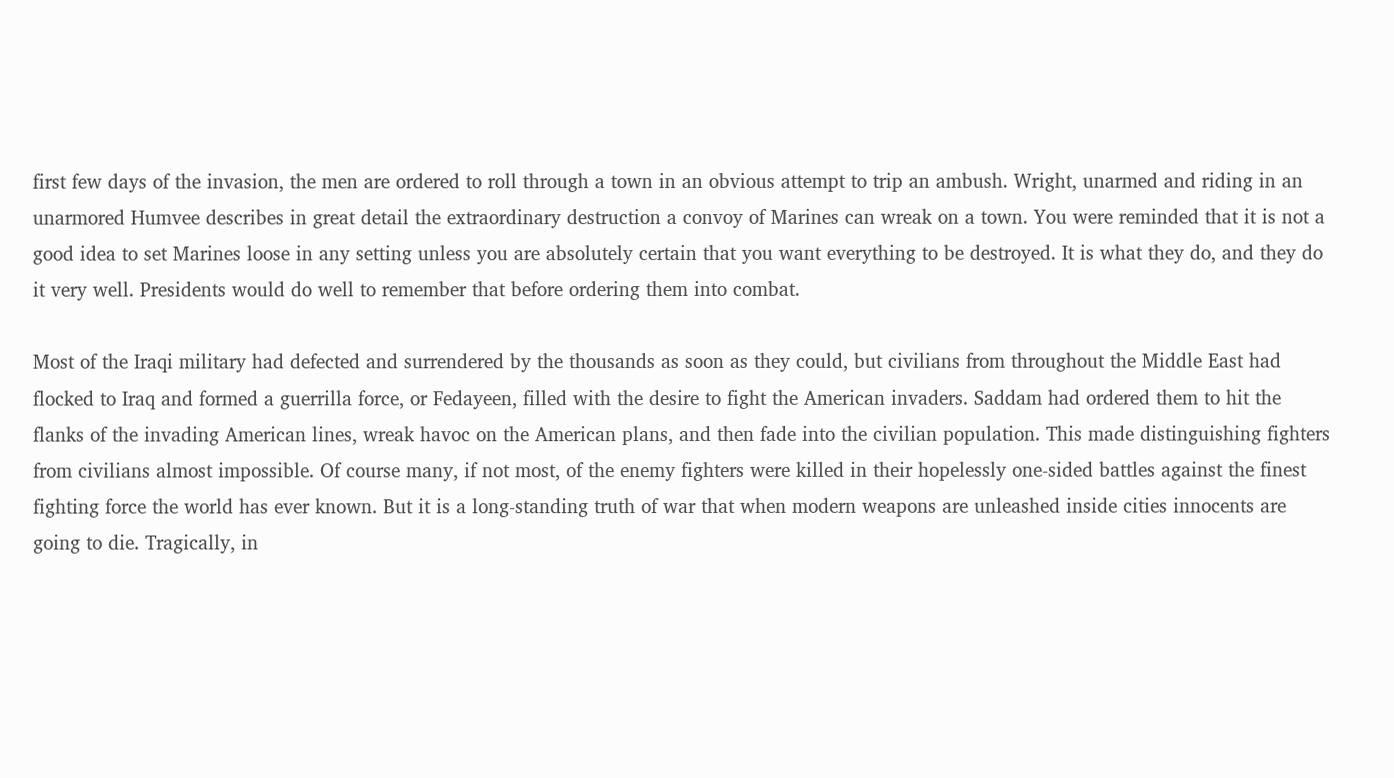first few days of the invasion, the men are ordered to roll through a town in an obvious attempt to trip an ambush. Wright, unarmed and riding in an unarmored Humvee describes in great detail the extraordinary destruction a convoy of Marines can wreak on a town. You were reminded that it is not a good idea to set Marines loose in any setting unless you are absolutely certain that you want everything to be destroyed. It is what they do, and they do it very well. Presidents would do well to remember that before ordering them into combat.

Most of the Iraqi military had defected and surrendered by the thousands as soon as they could, but civilians from throughout the Middle East had flocked to Iraq and formed a guerrilla force, or Fedayeen, filled with the desire to fight the American invaders. Saddam had ordered them to hit the flanks of the invading American lines, wreak havoc on the American plans, and then fade into the civilian population. This made distinguishing fighters from civilians almost impossible. Of course many, if not most, of the enemy fighters were killed in their hopelessly one-sided battles against the finest fighting force the world has ever known. But it is a long-standing truth of war that when modern weapons are unleashed inside cities innocents are going to die. Tragically, in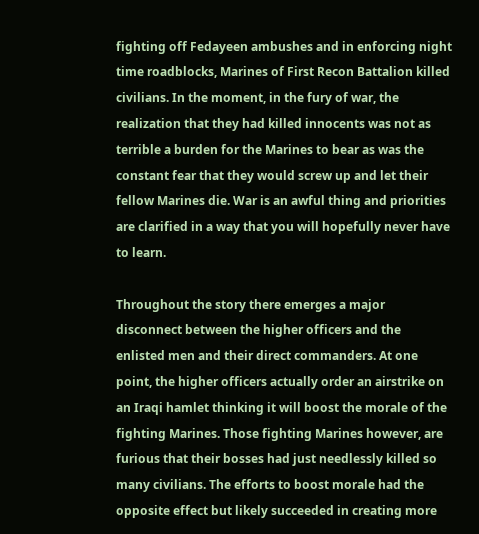fighting off Fedayeen ambushes and in enforcing night time roadblocks, Marines of First Recon Battalion killed civilians. In the moment, in the fury of war, the realization that they had killed innocents was not as terrible a burden for the Marines to bear as was the constant fear that they would screw up and let their fellow Marines die. War is an awful thing and priorities are clarified in a way that you will hopefully never have to learn.

Throughout the story there emerges a major disconnect between the higher officers and the enlisted men and their direct commanders. At one point, the higher officers actually order an airstrike on an Iraqi hamlet thinking it will boost the morale of the fighting Marines. Those fighting Marines however, are furious that their bosses had just needlessly killed so many civilians. The efforts to boost morale had the opposite effect but likely succeeded in creating more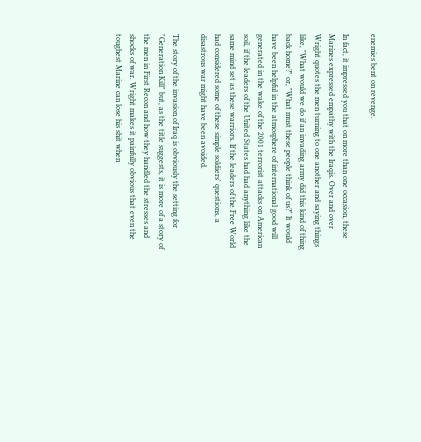enemies bent on revenge.

In fact, it impressed you that on more than one occasion, these Marines expressed empathy with the Iraqis. Over and over Wright quotes the men turning to one another and saying things like, "What would we do if an invading army did this kind of thing back home?" or, "What must these people think of us?" It would have been helpful in the atmosphere of international good will generated in the wake of the 2001 terrorist attacks on American soil, if the leaders of the United States had had anything like the same mind set as these warriors. If the leaders of the Free World had considered some of these simple soldiers' questions, a disastrous war might have been avoided.

The story of the invasion of Iraq is obviously the setting for "Generation Kill" but, as the title suggests, it is more of a story of the men in First Recon and how they handled the stresses and shocks of war. Wright makes it painfully obvious that even the toughest Marine can lose his shit when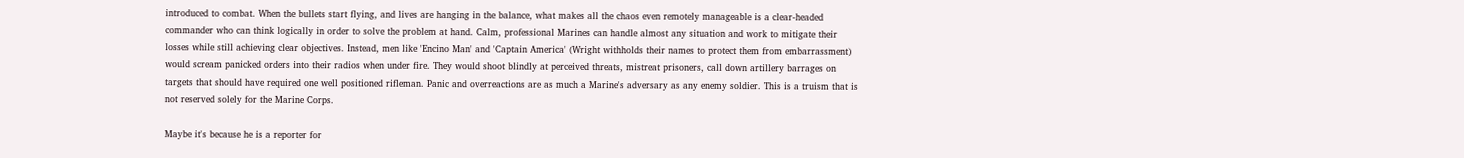introduced to combat. When the bullets start flying, and lives are hanging in the balance, what makes all the chaos even remotely manageable is a clear-headed commander who can think logically in order to solve the problem at hand. Calm, professional Marines can handle almost any situation and work to mitigate their losses while still achieving clear objectives. Instead, men like 'Encino Man' and 'Captain America' (Wright withholds their names to protect them from embarrassment) would scream panicked orders into their radios when under fire. They would shoot blindly at perceived threats, mistreat prisoners, call down artillery barrages on targets that should have required one well positioned rifleman. Panic and overreactions are as much a Marine's adversary as any enemy soldier. This is a truism that is not reserved solely for the Marine Corps.

Maybe it's because he is a reporter for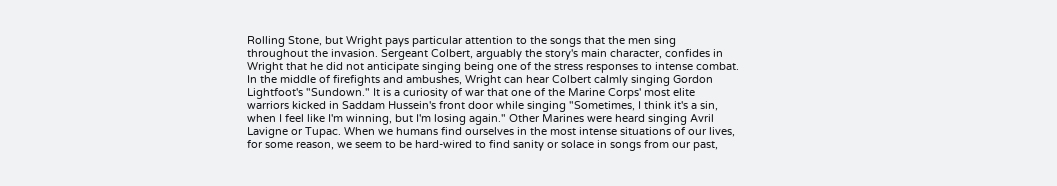Rolling Stone, but Wright pays particular attention to the songs that the men sing throughout the invasion. Sergeant Colbert, arguably the story's main character, confides in Wright that he did not anticipate singing being one of the stress responses to intense combat. In the middle of firefights and ambushes, Wright can hear Colbert calmly singing Gordon Lightfoot's "Sundown." It is a curiosity of war that one of the Marine Corps' most elite warriors kicked in Saddam Hussein's front door while singing "Sometimes, I think it's a sin, when I feel like I'm winning, but I'm losing again." Other Marines were heard singing Avril Lavigne or Tupac. When we humans find ourselves in the most intense situations of our lives, for some reason, we seem to be hard-wired to find sanity or solace in songs from our past,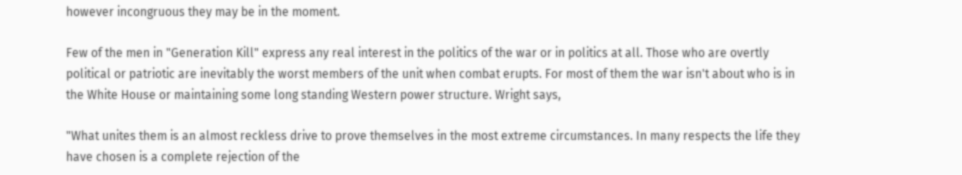however incongruous they may be in the moment.

Few of the men in "Generation Kill" express any real interest in the politics of the war or in politics at all. Those who are overtly political or patriotic are inevitably the worst members of the unit when combat erupts. For most of them the war isn't about who is in the White House or maintaining some long standing Western power structure. Wright says,

"What unites them is an almost reckless drive to prove themselves in the most extreme circumstances. In many respects the life they have chosen is a complete rejection of the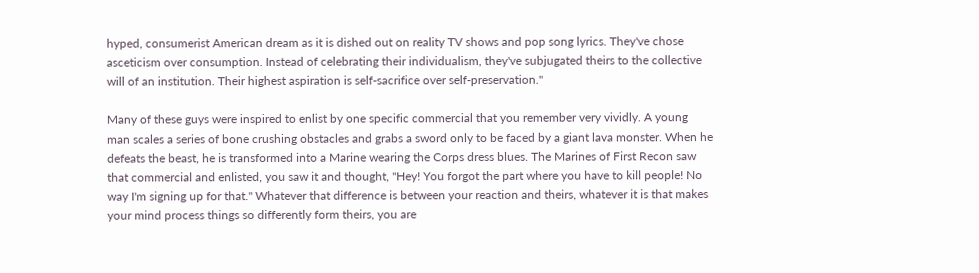hyped, consumerist American dream as it is dished out on reality TV shows and pop song lyrics. They've chose asceticism over consumption. Instead of celebrating their individualism, they've subjugated theirs to the collective will of an institution. Their highest aspiration is self-sacrifice over self-preservation."

Many of these guys were inspired to enlist by one specific commercial that you remember very vividly. A young man scales a series of bone crushing obstacles and grabs a sword only to be faced by a giant lava monster. When he defeats the beast, he is transformed into a Marine wearing the Corps dress blues. The Marines of First Recon saw that commercial and enlisted, you saw it and thought, "Hey! You forgot the part where you have to kill people! No way I'm signing up for that." Whatever that difference is between your reaction and theirs, whatever it is that makes your mind process things so differently form theirs, you are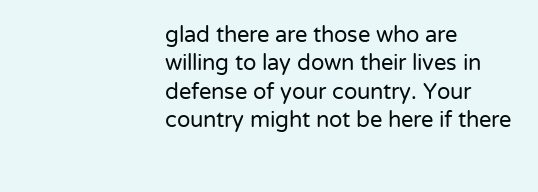glad there are those who are willing to lay down their lives in defense of your country. Your country might not be here if there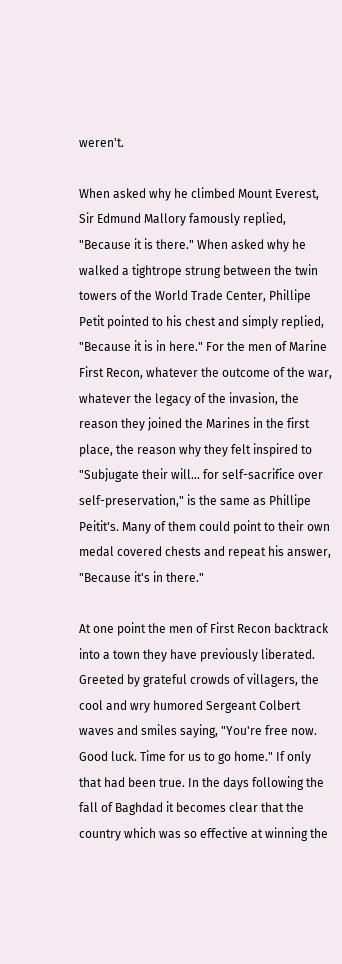weren't.

When asked why he climbed Mount Everest, Sir Edmund Mallory famously replied, "Because it is there." When asked why he walked a tightrope strung between the twin towers of the World Trade Center, Phillipe Petit pointed to his chest and simply replied, "Because it is in here." For the men of Marine First Recon, whatever the outcome of the war, whatever the legacy of the invasion, the reason they joined the Marines in the first place, the reason why they felt inspired to "Subjugate their will... for self-sacrifice over self-preservation," is the same as Phillipe Peitit's. Many of them could point to their own medal covered chests and repeat his answer, "Because it's in there."

At one point the men of First Recon backtrack into a town they have previously liberated. Greeted by grateful crowds of villagers, the cool and wry humored Sergeant Colbert waves and smiles saying, "You're free now. Good luck. Time for us to go home." If only that had been true. In the days following the fall of Baghdad it becomes clear that the country which was so effective at winning the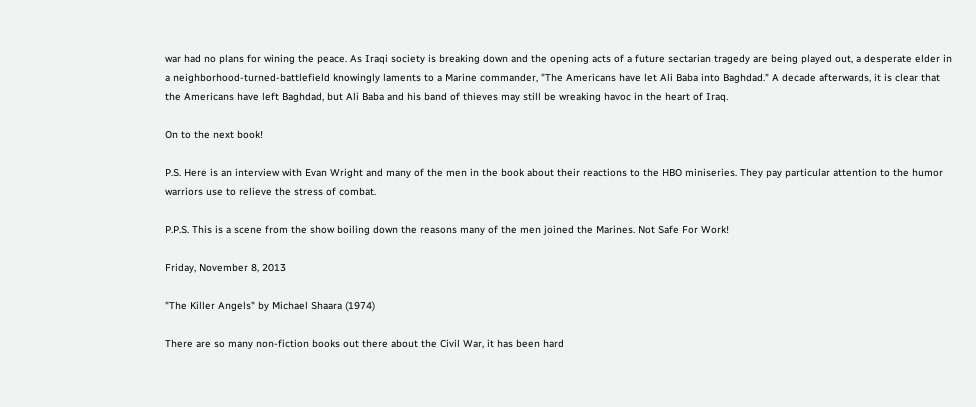war had no plans for wining the peace. As Iraqi society is breaking down and the opening acts of a future sectarian tragedy are being played out, a desperate elder in a neighborhood-turned-battlefield knowingly laments to a Marine commander, "The Americans have let Ali Baba into Baghdad." A decade afterwards, it is clear that the Americans have left Baghdad, but Ali Baba and his band of thieves may still be wreaking havoc in the heart of Iraq.

On to the next book!

P.S. Here is an interview with Evan Wright and many of the men in the book about their reactions to the HBO miniseries. They pay particular attention to the humor warriors use to relieve the stress of combat.

P.P.S. This is a scene from the show boiling down the reasons many of the men joined the Marines. Not Safe For Work!

Friday, November 8, 2013

"The Killer Angels" by Michael Shaara (1974)

There are so many non-fiction books out there about the Civil War, it has been hard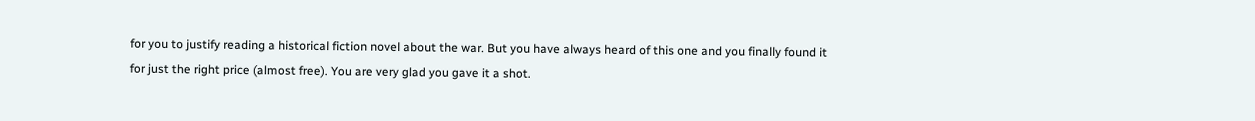for you to justify reading a historical fiction novel about the war. But you have always heard of this one and you finally found it for just the right price (almost free). You are very glad you gave it a shot.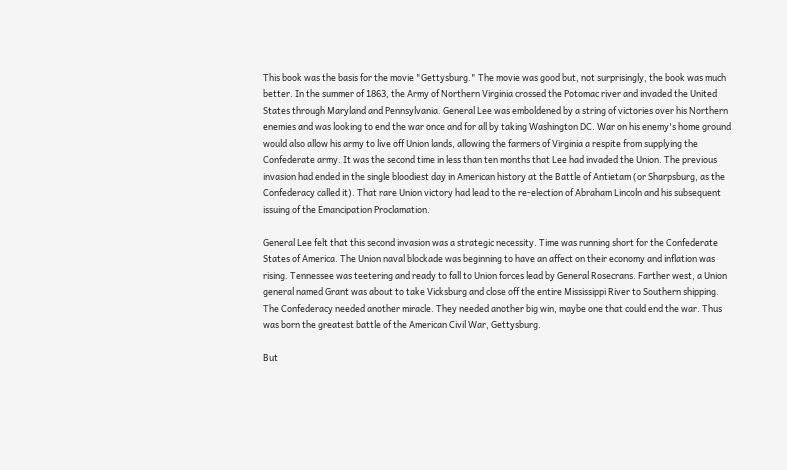This book was the basis for the movie "Gettysburg." The movie was good but, not surprisingly, the book was much better. In the summer of 1863, the Army of Northern Virginia crossed the Potomac river and invaded the United States through Maryland and Pennsylvania. General Lee was emboldened by a string of victories over his Northern enemies and was looking to end the war once and for all by taking Washington DC. War on his enemy's home ground would also allow his army to live off Union lands, allowing the farmers of Virginia a respite from supplying the Confederate army. It was the second time in less than ten months that Lee had invaded the Union. The previous invasion had ended in the single bloodiest day in American history at the Battle of Antietam (or Sharpsburg, as the Confederacy called it). That rare Union victory had lead to the re-election of Abraham Lincoln and his subsequent issuing of the Emancipation Proclamation.

General Lee felt that this second invasion was a strategic necessity. Time was running short for the Confederate States of America. The Union naval blockade was beginning to have an affect on their economy and inflation was rising. Tennessee was teetering and ready to fall to Union forces lead by General Rosecrans. Farther west, a Union general named Grant was about to take Vicksburg and close off the entire Mississippi River to Southern shipping. The Confederacy needed another miracle. They needed another big win, maybe one that could end the war. Thus was born the greatest battle of the American Civil War, Gettysburg.

But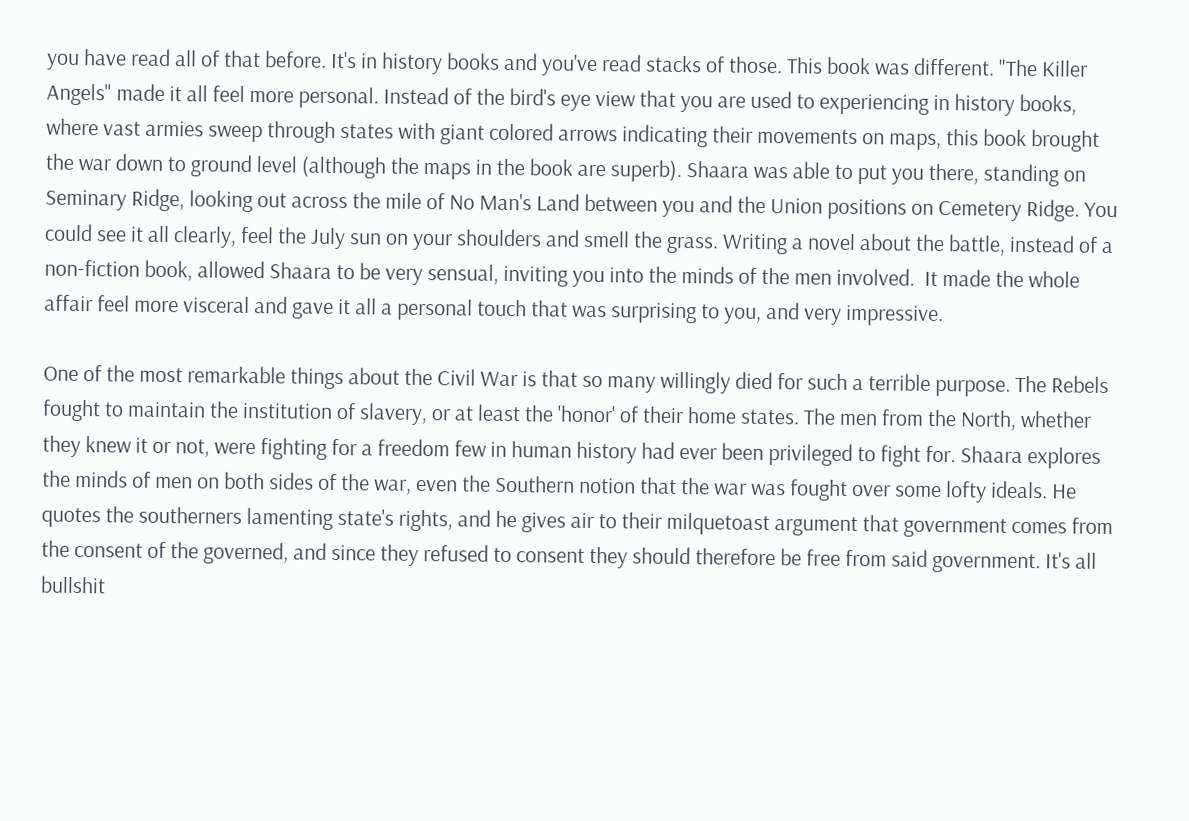you have read all of that before. It's in history books and you've read stacks of those. This book was different. "The Killer Angels" made it all feel more personal. Instead of the bird's eye view that you are used to experiencing in history books, where vast armies sweep through states with giant colored arrows indicating their movements on maps, this book brought the war down to ground level (although the maps in the book are superb). Shaara was able to put you there, standing on Seminary Ridge, looking out across the mile of No Man's Land between you and the Union positions on Cemetery Ridge. You could see it all clearly, feel the July sun on your shoulders and smell the grass. Writing a novel about the battle, instead of a non-fiction book, allowed Shaara to be very sensual, inviting you into the minds of the men involved.  It made the whole affair feel more visceral and gave it all a personal touch that was surprising to you, and very impressive.

One of the most remarkable things about the Civil War is that so many willingly died for such a terrible purpose. The Rebels fought to maintain the institution of slavery, or at least the 'honor' of their home states. The men from the North, whether they knew it or not, were fighting for a freedom few in human history had ever been privileged to fight for. Shaara explores the minds of men on both sides of the war, even the Southern notion that the war was fought over some lofty ideals. He quotes the southerners lamenting state's rights, and he gives air to their milquetoast argument that government comes from the consent of the governed, and since they refused to consent they should therefore be free from said government. It's all bullshit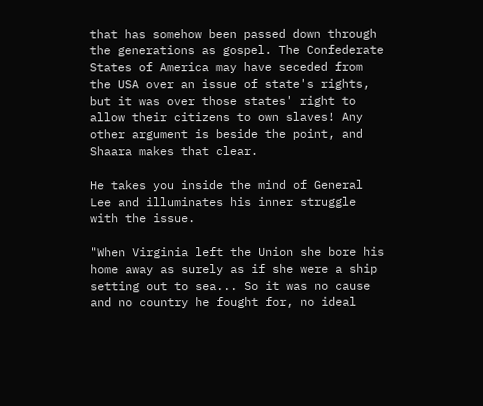that has somehow been passed down through the generations as gospel. The Confederate States of America may have seceded from the USA over an issue of state's rights, but it was over those states' right to allow their citizens to own slaves! Any other argument is beside the point, and Shaara makes that clear.

He takes you inside the mind of General Lee and illuminates his inner struggle with the issue.

"When Virginia left the Union she bore his home away as surely as if she were a ship setting out to sea... So it was no cause and no country he fought for, no ideal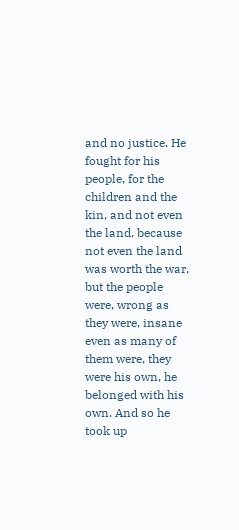and no justice. He fought for his people, for the children and the kin, and not even the land, because not even the land was worth the war, but the people were, wrong as they were, insane even as many of them were, they were his own, he belonged with his own. And so he took up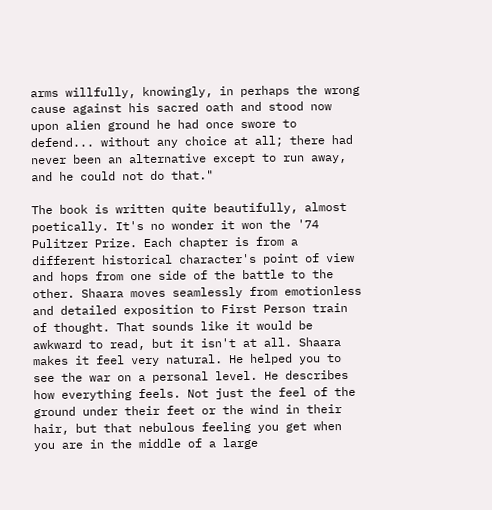arms willfully, knowingly, in perhaps the wrong cause against his sacred oath and stood now upon alien ground he had once swore to defend... without any choice at all; there had never been an alternative except to run away, and he could not do that."

The book is written quite beautifully, almost poetically. It's no wonder it won the '74 Pulitzer Prize. Each chapter is from a different historical character's point of view and hops from one side of the battle to the other. Shaara moves seamlessly from emotionless and detailed exposition to First Person train of thought. That sounds like it would be awkward to read, but it isn't at all. Shaara makes it feel very natural. He helped you to see the war on a personal level. He describes how everything feels. Not just the feel of the ground under their feet or the wind in their hair, but that nebulous feeling you get when you are in the middle of a large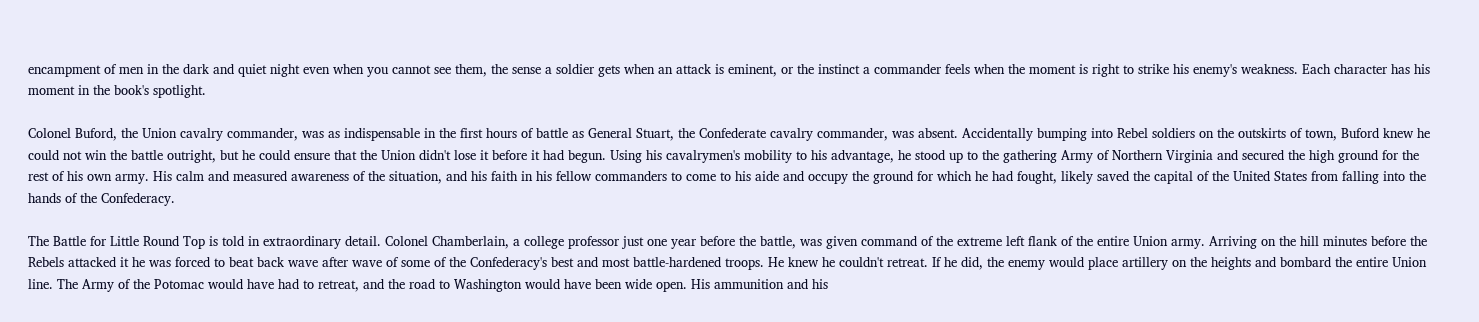encampment of men in the dark and quiet night even when you cannot see them, the sense a soldier gets when an attack is eminent, or the instinct a commander feels when the moment is right to strike his enemy's weakness. Each character has his moment in the book's spotlight.

Colonel Buford, the Union cavalry commander, was as indispensable in the first hours of battle as General Stuart, the Confederate cavalry commander, was absent. Accidentally bumping into Rebel soldiers on the outskirts of town, Buford knew he could not win the battle outright, but he could ensure that the Union didn't lose it before it had begun. Using his cavalrymen's mobility to his advantage, he stood up to the gathering Army of Northern Virginia and secured the high ground for the rest of his own army. His calm and measured awareness of the situation, and his faith in his fellow commanders to come to his aide and occupy the ground for which he had fought, likely saved the capital of the United States from falling into the hands of the Confederacy.

The Battle for Little Round Top is told in extraordinary detail. Colonel Chamberlain, a college professor just one year before the battle, was given command of the extreme left flank of the entire Union army. Arriving on the hill minutes before the Rebels attacked it he was forced to beat back wave after wave of some of the Confederacy's best and most battle-hardened troops. He knew he couldn't retreat. If he did, the enemy would place artillery on the heights and bombard the entire Union line. The Army of the Potomac would have had to retreat, and the road to Washington would have been wide open. His ammunition and his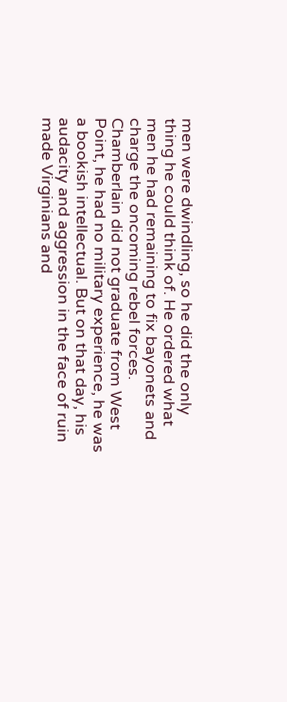men were dwindling, so he did the only thing he could think of. He ordered what men he had remaining to fix bayonets and charge the oncoming rebel forces. Chamberlain did not graduate from West Point, he had no military experience, he was a bookish intellectual. But on that day, his audacity and aggression in the face of ruin made Virginians and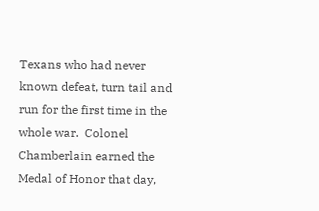Texans who had never known defeat, turn tail and run for the first time in the whole war.  Colonel Chamberlain earned the Medal of Honor that day,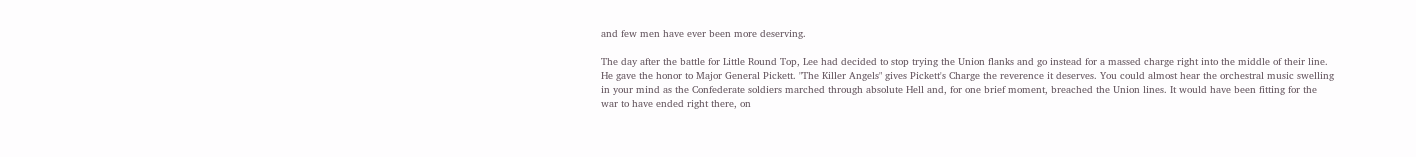and few men have ever been more deserving.

The day after the battle for Little Round Top, Lee had decided to stop trying the Union flanks and go instead for a massed charge right into the middle of their line. He gave the honor to Major General Pickett. "The Killer Angels" gives Pickett's Charge the reverence it deserves. You could almost hear the orchestral music swelling in your mind as the Confederate soldiers marched through absolute Hell and, for one brief moment, breached the Union lines. It would have been fitting for the war to have ended right there, on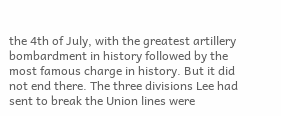the 4th of July, with the greatest artillery bombardment in history followed by the most famous charge in history. But it did not end there. The three divisions Lee had sent to break the Union lines were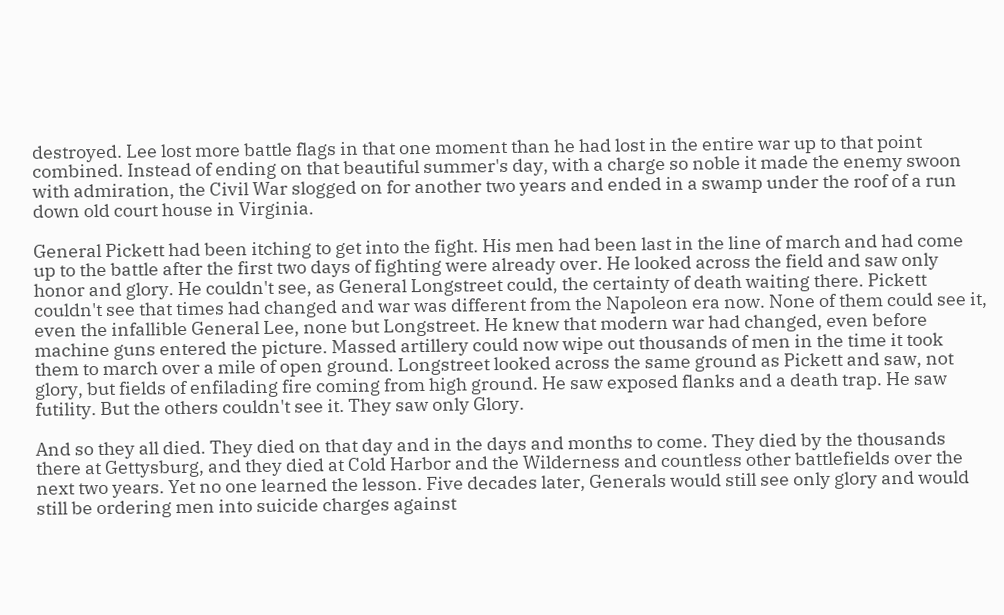destroyed. Lee lost more battle flags in that one moment than he had lost in the entire war up to that point combined. Instead of ending on that beautiful summer's day, with a charge so noble it made the enemy swoon with admiration, the Civil War slogged on for another two years and ended in a swamp under the roof of a run down old court house in Virginia.

General Pickett had been itching to get into the fight. His men had been last in the line of march and had come up to the battle after the first two days of fighting were already over. He looked across the field and saw only honor and glory. He couldn't see, as General Longstreet could, the certainty of death waiting there. Pickett couldn't see that times had changed and war was different from the Napoleon era now. None of them could see it, even the infallible General Lee, none but Longstreet. He knew that modern war had changed, even before machine guns entered the picture. Massed artillery could now wipe out thousands of men in the time it took them to march over a mile of open ground. Longstreet looked across the same ground as Pickett and saw, not glory, but fields of enfilading fire coming from high ground. He saw exposed flanks and a death trap. He saw futility. But the others couldn't see it. They saw only Glory.

And so they all died. They died on that day and in the days and months to come. They died by the thousands there at Gettysburg, and they died at Cold Harbor and the Wilderness and countless other battlefields over the next two years. Yet no one learned the lesson. Five decades later, Generals would still see only glory and would still be ordering men into suicide charges against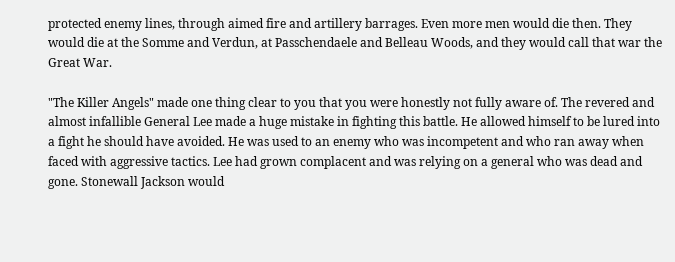protected enemy lines, through aimed fire and artillery barrages. Even more men would die then. They would die at the Somme and Verdun, at Passchendaele and Belleau Woods, and they would call that war the Great War.

"The Killer Angels" made one thing clear to you that you were honestly not fully aware of. The revered and almost infallible General Lee made a huge mistake in fighting this battle. He allowed himself to be lured into a fight he should have avoided. He was used to an enemy who was incompetent and who ran away when faced with aggressive tactics. Lee had grown complacent and was relying on a general who was dead and gone. Stonewall Jackson would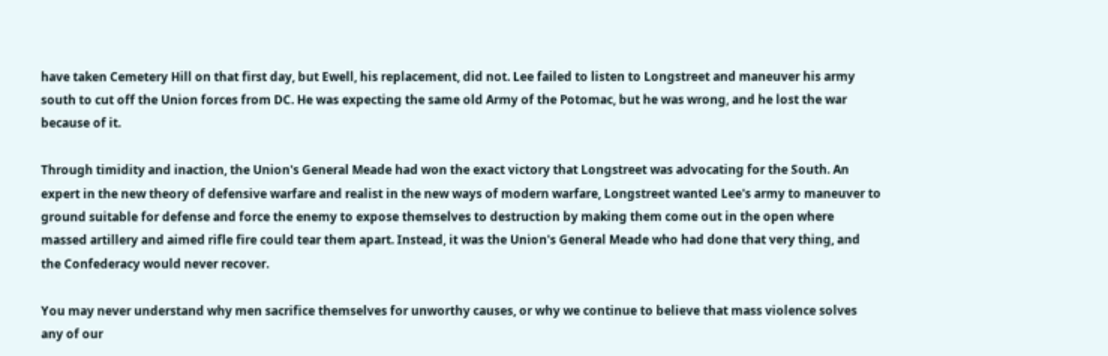have taken Cemetery Hill on that first day, but Ewell, his replacement, did not. Lee failed to listen to Longstreet and maneuver his army south to cut off the Union forces from DC. He was expecting the same old Army of the Potomac, but he was wrong, and he lost the war because of it.

Through timidity and inaction, the Union's General Meade had won the exact victory that Longstreet was advocating for the South. An expert in the new theory of defensive warfare and realist in the new ways of modern warfare, Longstreet wanted Lee's army to maneuver to ground suitable for defense and force the enemy to expose themselves to destruction by making them come out in the open where massed artillery and aimed rifle fire could tear them apart. Instead, it was the Union's General Meade who had done that very thing, and the Confederacy would never recover.

You may never understand why men sacrifice themselves for unworthy causes, or why we continue to believe that mass violence solves any of our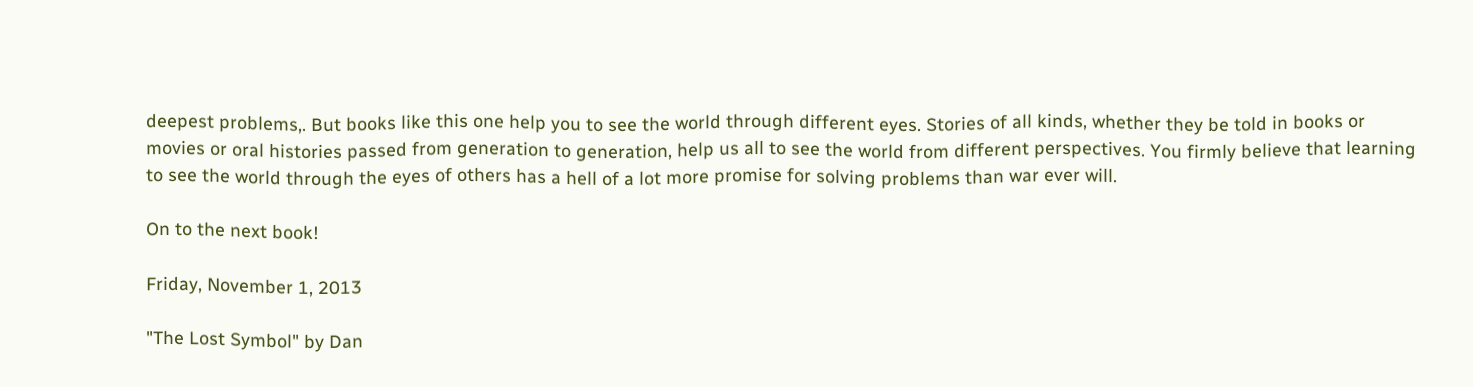deepest problems,. But books like this one help you to see the world through different eyes. Stories of all kinds, whether they be told in books or movies or oral histories passed from generation to generation, help us all to see the world from different perspectives. You firmly believe that learning to see the world through the eyes of others has a hell of a lot more promise for solving problems than war ever will.

On to the next book!

Friday, November 1, 2013

"The Lost Symbol" by Dan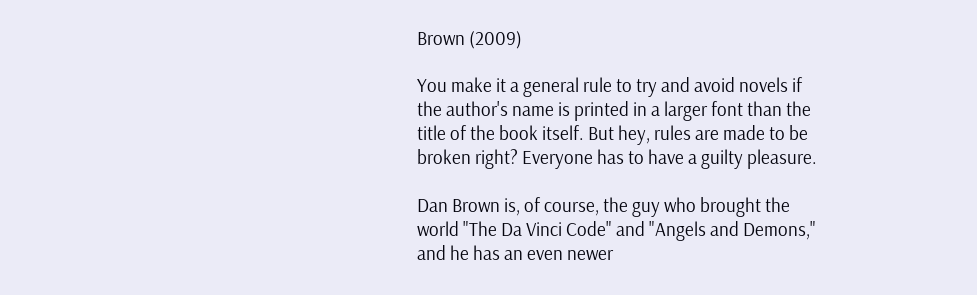Brown (2009)

You make it a general rule to try and avoid novels if the author's name is printed in a larger font than the title of the book itself. But hey, rules are made to be broken right? Everyone has to have a guilty pleasure.

Dan Brown is, of course, the guy who brought the world "The Da Vinci Code" and "Angels and Demons," and he has an even newer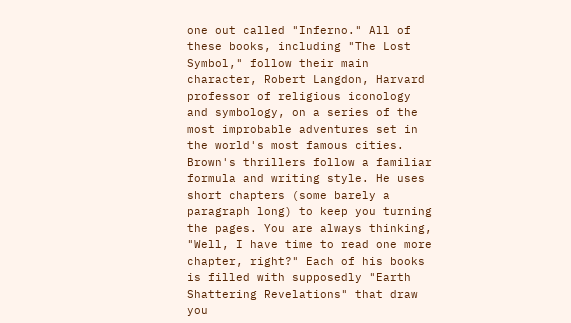one out called "Inferno." All of these books, including "The Lost Symbol," follow their main character, Robert Langdon, Harvard professor of religious iconology and symbology, on a series of the most improbable adventures set in the world's most famous cities. Brown's thrillers follow a familiar formula and writing style. He uses short chapters (some barely a paragraph long) to keep you turning the pages. You are always thinking, "Well, I have time to read one more chapter, right?" Each of his books is filled with supposedly "Earth Shattering Revelations" that draw you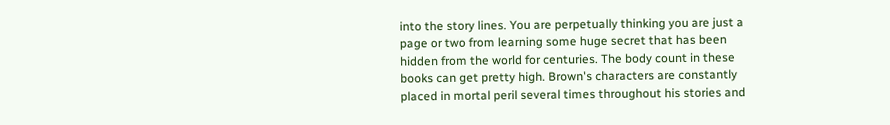into the story lines. You are perpetually thinking you are just a page or two from learning some huge secret that has been hidden from the world for centuries. The body count in these books can get pretty high. Brown's characters are constantly placed in mortal peril several times throughout his stories and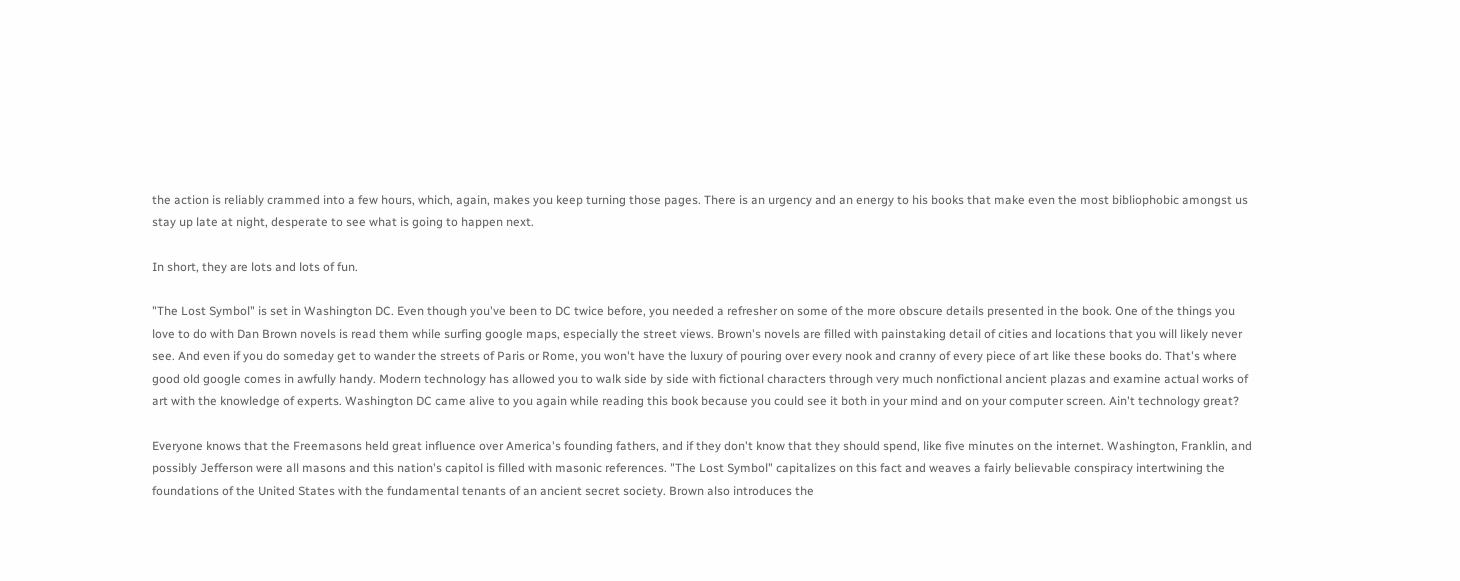the action is reliably crammed into a few hours, which, again, makes you keep turning those pages. There is an urgency and an energy to his books that make even the most bibliophobic amongst us stay up late at night, desperate to see what is going to happen next.

In short, they are lots and lots of fun.

"The Lost Symbol" is set in Washington DC. Even though you've been to DC twice before, you needed a refresher on some of the more obscure details presented in the book. One of the things you love to do with Dan Brown novels is read them while surfing google maps, especially the street views. Brown's novels are filled with painstaking detail of cities and locations that you will likely never see. And even if you do someday get to wander the streets of Paris or Rome, you won't have the luxury of pouring over every nook and cranny of every piece of art like these books do. That's where good old google comes in awfully handy. Modern technology has allowed you to walk side by side with fictional characters through very much nonfictional ancient plazas and examine actual works of art with the knowledge of experts. Washington DC came alive to you again while reading this book because you could see it both in your mind and on your computer screen. Ain't technology great?

Everyone knows that the Freemasons held great influence over America's founding fathers, and if they don't know that they should spend, like five minutes on the internet. Washington, Franklin, and  possibly Jefferson were all masons and this nation's capitol is filled with masonic references. "The Lost Symbol" capitalizes on this fact and weaves a fairly believable conspiracy intertwining the foundations of the United States with the fundamental tenants of an ancient secret society. Brown also introduces the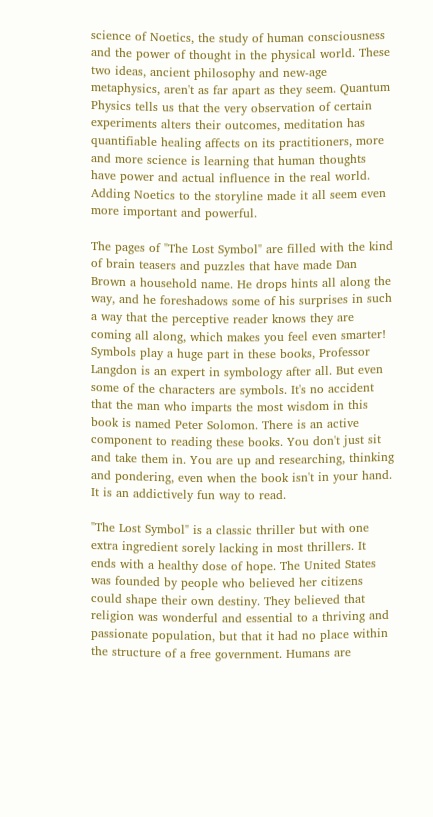science of Noetics, the study of human consciousness and the power of thought in the physical world. These two ideas, ancient philosophy and new-age metaphysics, aren't as far apart as they seem. Quantum Physics tells us that the very observation of certain experiments alters their outcomes, meditation has quantifiable healing affects on its practitioners, more and more science is learning that human thoughts have power and actual influence in the real world. Adding Noetics to the storyline made it all seem even more important and powerful.

The pages of "The Lost Symbol" are filled with the kind of brain teasers and puzzles that have made Dan Brown a household name. He drops hints all along the way, and he foreshadows some of his surprises in such a way that the perceptive reader knows they are coming all along, which makes you feel even smarter! Symbols play a huge part in these books, Professor Langdon is an expert in symbology after all. But even some of the characters are symbols. It's no accident that the man who imparts the most wisdom in this book is named Peter Solomon. There is an active component to reading these books. You don't just sit and take them in. You are up and researching, thinking and pondering, even when the book isn't in your hand. It is an addictively fun way to read.

"The Lost Symbol" is a classic thriller but with one extra ingredient sorely lacking in most thrillers. It ends with a healthy dose of hope. The United States was founded by people who believed her citizens could shape their own destiny. They believed that religion was wonderful and essential to a thriving and passionate population, but that it had no place within the structure of a free government. Humans are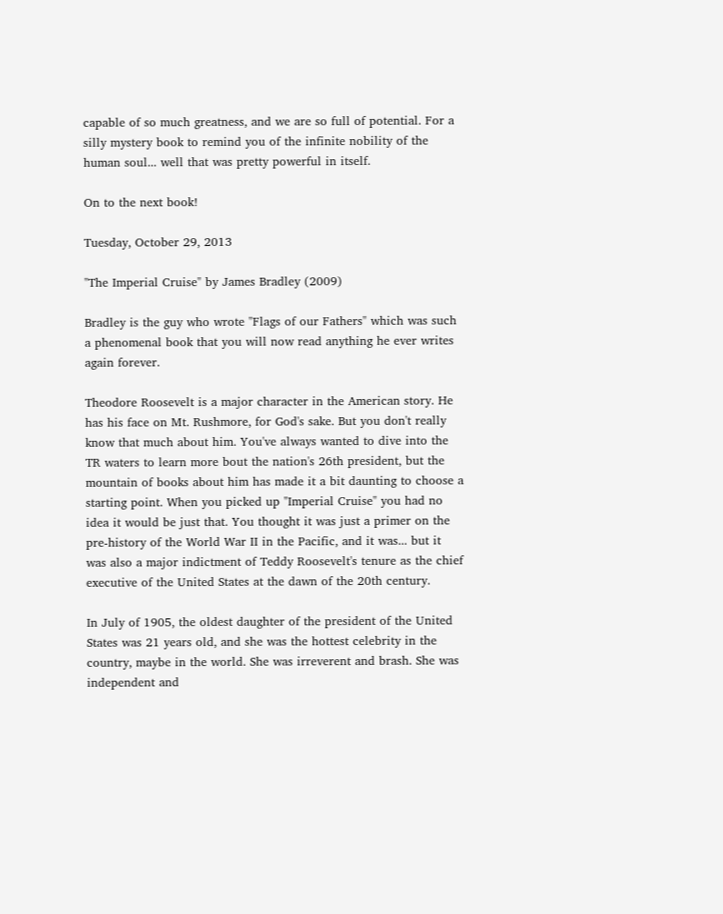capable of so much greatness, and we are so full of potential. For a silly mystery book to remind you of the infinite nobility of the human soul... well that was pretty powerful in itself.

On to the next book!

Tuesday, October 29, 2013

"The Imperial Cruise" by James Bradley (2009)

Bradley is the guy who wrote "Flags of our Fathers" which was such a phenomenal book that you will now read anything he ever writes again forever.

Theodore Roosevelt is a major character in the American story. He has his face on Mt. Rushmore, for God's sake. But you don't really know that much about him. You've always wanted to dive into the TR waters to learn more bout the nation's 26th president, but the mountain of books about him has made it a bit daunting to choose a starting point. When you picked up "Imperial Cruise" you had no idea it would be just that. You thought it was just a primer on the pre-history of the World War II in the Pacific, and it was... but it was also a major indictment of Teddy Roosevelt's tenure as the chief executive of the United States at the dawn of the 20th century.

In July of 1905, the oldest daughter of the president of the United States was 21 years old, and she was the hottest celebrity in the country, maybe in the world. She was irreverent and brash. She was independent and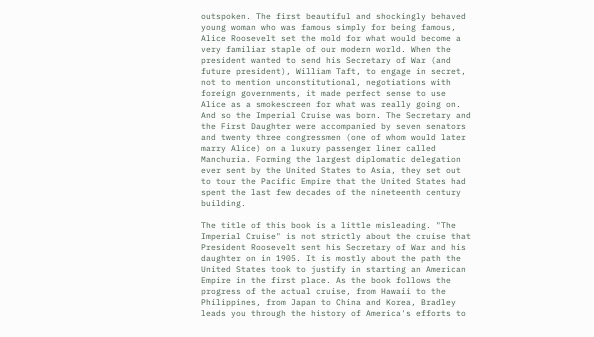outspoken. The first beautiful and shockingly behaved young woman who was famous simply for being famous, Alice Roosevelt set the mold for what would become a very familiar staple of our modern world. When the president wanted to send his Secretary of War (and future president), William Taft, to engage in secret, not to mention unconstitutional, negotiations with foreign governments, it made perfect sense to use Alice as a smokescreen for what was really going on. And so the Imperial Cruise was born. The Secretary and the First Daughter were accompanied by seven senators and twenty three congressmen (one of whom would later marry Alice) on a luxury passenger liner called Manchuria. Forming the largest diplomatic delegation ever sent by the United States to Asia, they set out to tour the Pacific Empire that the United States had spent the last few decades of the nineteenth century building.

The title of this book is a little misleading. "The Imperial Cruise" is not strictly about the cruise that President Roosevelt sent his Secretary of War and his daughter on in 1905. It is mostly about the path the United States took to justify in starting an American Empire in the first place. As the book follows the progress of the actual cruise, from Hawaii to the Philippines, from Japan to China and Korea, Bradley leads you through the history of America's efforts to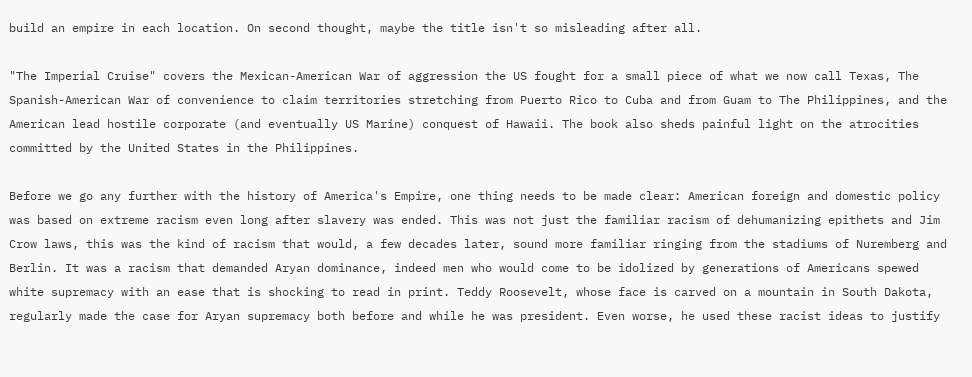build an empire in each location. On second thought, maybe the title isn't so misleading after all.

"The Imperial Cruise" covers the Mexican-American War of aggression the US fought for a small piece of what we now call Texas, The Spanish-American War of convenience to claim territories stretching from Puerto Rico to Cuba and from Guam to The Philippines, and the American lead hostile corporate (and eventually US Marine) conquest of Hawaii. The book also sheds painful light on the atrocities committed by the United States in the Philippines.

Before we go any further with the history of America's Empire, one thing needs to be made clear: American foreign and domestic policy was based on extreme racism even long after slavery was ended. This was not just the familiar racism of dehumanizing epithets and Jim Crow laws, this was the kind of racism that would, a few decades later, sound more familiar ringing from the stadiums of Nuremberg and Berlin. It was a racism that demanded Aryan dominance, indeed men who would come to be idolized by generations of Americans spewed white supremacy with an ease that is shocking to read in print. Teddy Roosevelt, whose face is carved on a mountain in South Dakota, regularly made the case for Aryan supremacy both before and while he was president. Even worse, he used these racist ideas to justify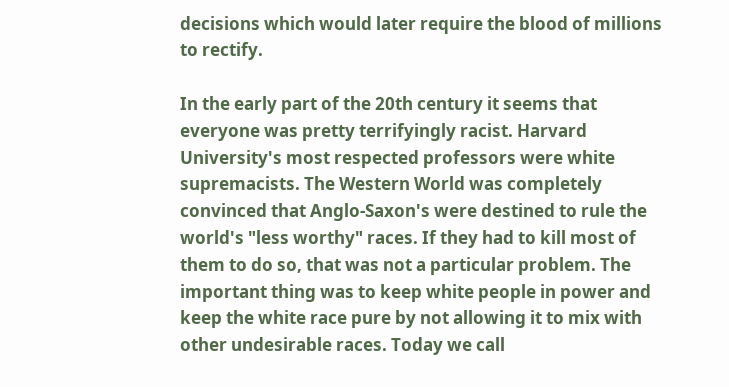decisions which would later require the blood of millions to rectify.

In the early part of the 20th century it seems that everyone was pretty terrifyingly racist. Harvard University's most respected professors were white supremacists. The Western World was completely convinced that Anglo-Saxon's were destined to rule the world's "less worthy" races. If they had to kill most of them to do so, that was not a particular problem. The important thing was to keep white people in power and keep the white race pure by not allowing it to mix with other undesirable races. Today we call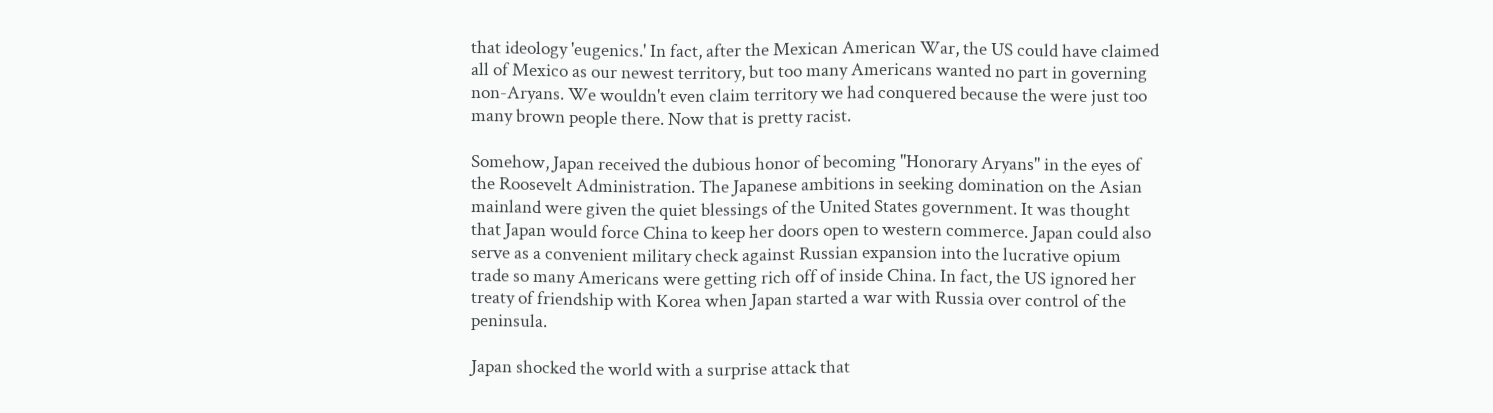that ideology 'eugenics.' In fact, after the Mexican American War, the US could have claimed all of Mexico as our newest territory, but too many Americans wanted no part in governing non-Aryans. We wouldn't even claim territory we had conquered because the were just too many brown people there. Now that is pretty racist.

Somehow, Japan received the dubious honor of becoming "Honorary Aryans" in the eyes of the Roosevelt Administration. The Japanese ambitions in seeking domination on the Asian mainland were given the quiet blessings of the United States government. It was thought that Japan would force China to keep her doors open to western commerce. Japan could also serve as a convenient military check against Russian expansion into the lucrative opium trade so many Americans were getting rich off of inside China. In fact, the US ignored her treaty of friendship with Korea when Japan started a war with Russia over control of the peninsula.

Japan shocked the world with a surprise attack that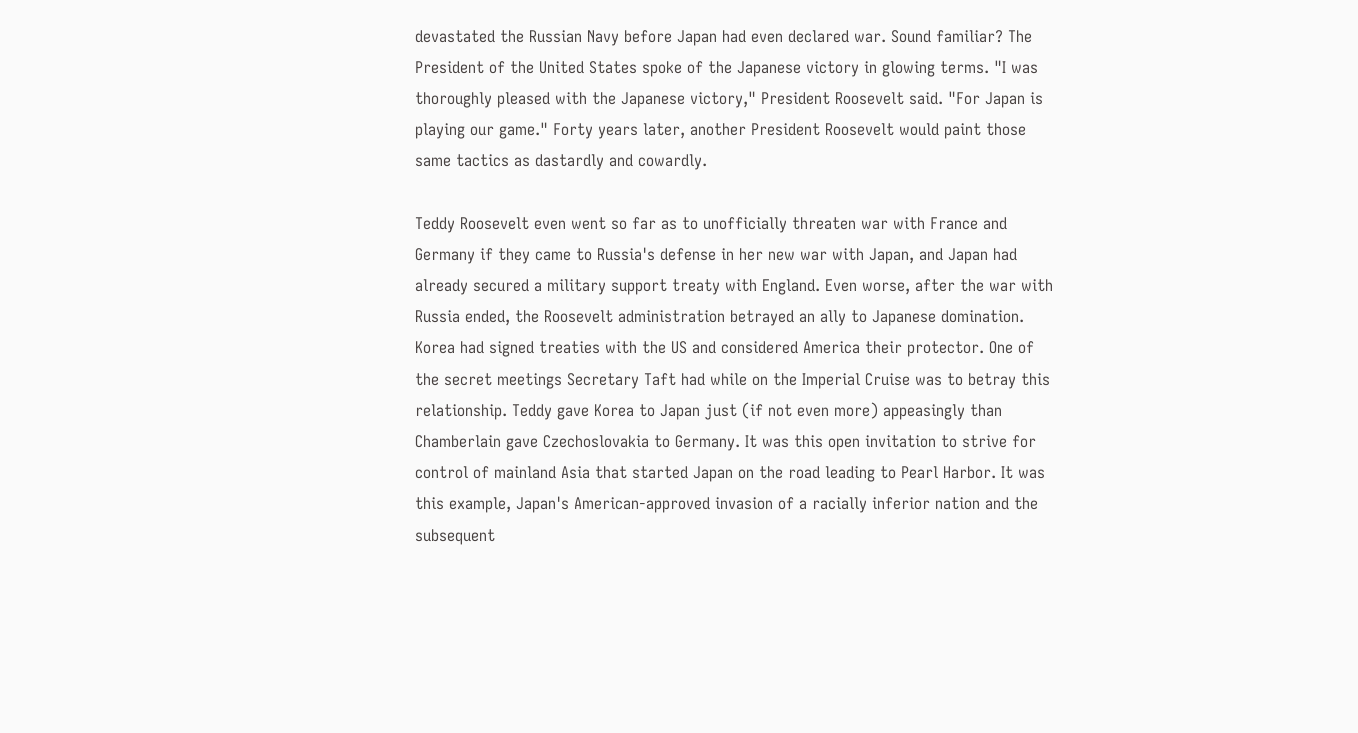devastated the Russian Navy before Japan had even declared war. Sound familiar? The President of the United States spoke of the Japanese victory in glowing terms. "I was thoroughly pleased with the Japanese victory," President Roosevelt said. "For Japan is playing our game." Forty years later, another President Roosevelt would paint those same tactics as dastardly and cowardly.

Teddy Roosevelt even went so far as to unofficially threaten war with France and Germany if they came to Russia's defense in her new war with Japan, and Japan had already secured a military support treaty with England. Even worse, after the war with Russia ended, the Roosevelt administration betrayed an ally to Japanese domination. Korea had signed treaties with the US and considered America their protector. One of the secret meetings Secretary Taft had while on the Imperial Cruise was to betray this relationship. Teddy gave Korea to Japan just (if not even more) appeasingly than Chamberlain gave Czechoslovakia to Germany. It was this open invitation to strive for control of mainland Asia that started Japan on the road leading to Pearl Harbor. It was this example, Japan's American-approved invasion of a racially inferior nation and the subsequent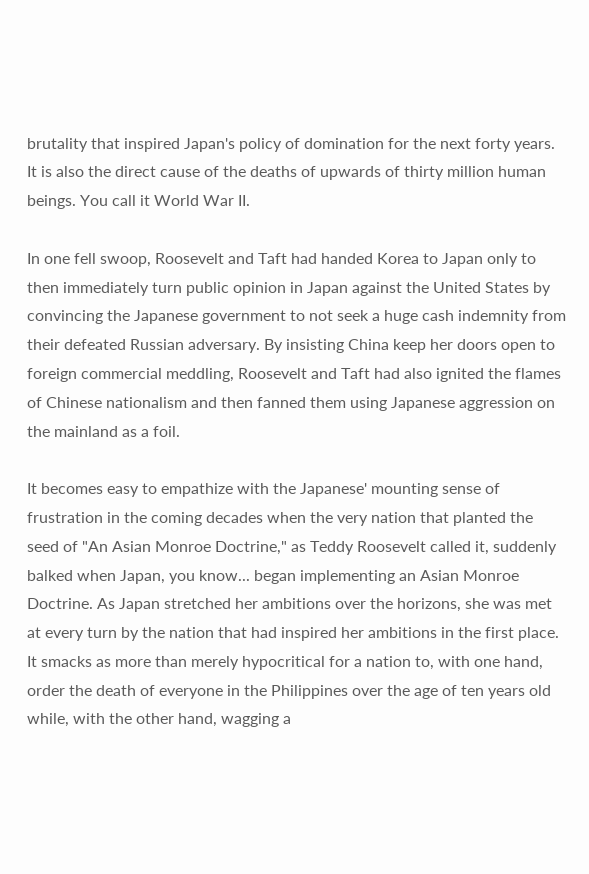brutality that inspired Japan's policy of domination for the next forty years. It is also the direct cause of the deaths of upwards of thirty million human beings. You call it World War II.

In one fell swoop, Roosevelt and Taft had handed Korea to Japan only to then immediately turn public opinion in Japan against the United States by convincing the Japanese government to not seek a huge cash indemnity from their defeated Russian adversary. By insisting China keep her doors open to foreign commercial meddling, Roosevelt and Taft had also ignited the flames of Chinese nationalism and then fanned them using Japanese aggression on the mainland as a foil.

It becomes easy to empathize with the Japanese' mounting sense of frustration in the coming decades when the very nation that planted the seed of "An Asian Monroe Doctrine," as Teddy Roosevelt called it, suddenly balked when Japan, you know... began implementing an Asian Monroe Doctrine. As Japan stretched her ambitions over the horizons, she was met at every turn by the nation that had inspired her ambitions in the first place. It smacks as more than merely hypocritical for a nation to, with one hand, order the death of everyone in the Philippines over the age of ten years old while, with the other hand, wagging a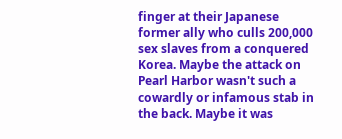finger at their Japanese former ally who culls 200,000 sex slaves from a conquered Korea. Maybe the attack on Pearl Harbor wasn't such a cowardly or infamous stab in the back. Maybe it was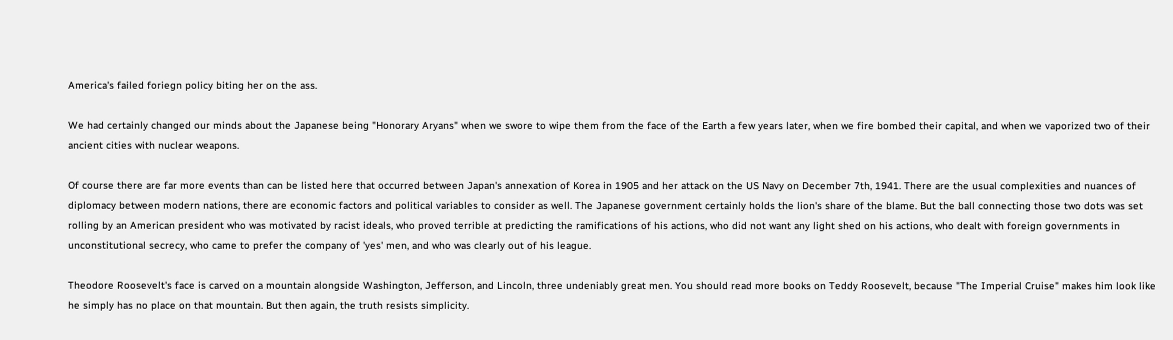America's failed foriegn policy biting her on the ass.

We had certainly changed our minds about the Japanese being "Honorary Aryans" when we swore to wipe them from the face of the Earth a few years later, when we fire bombed their capital, and when we vaporized two of their ancient cities with nuclear weapons.

Of course there are far more events than can be listed here that occurred between Japan's annexation of Korea in 1905 and her attack on the US Navy on December 7th, 1941. There are the usual complexities and nuances of diplomacy between modern nations, there are economic factors and political variables to consider as well. The Japanese government certainly holds the lion's share of the blame. But the ball connecting those two dots was set rolling by an American president who was motivated by racist ideals, who proved terrible at predicting the ramifications of his actions, who did not want any light shed on his actions, who dealt with foreign governments in unconstitutional secrecy, who came to prefer the company of 'yes' men, and who was clearly out of his league.

Theodore Roosevelt's face is carved on a mountain alongside Washington, Jefferson, and Lincoln, three undeniably great men. You should read more books on Teddy Roosevelt, because "The Imperial Cruise" makes him look like he simply has no place on that mountain. But then again, the truth resists simplicity.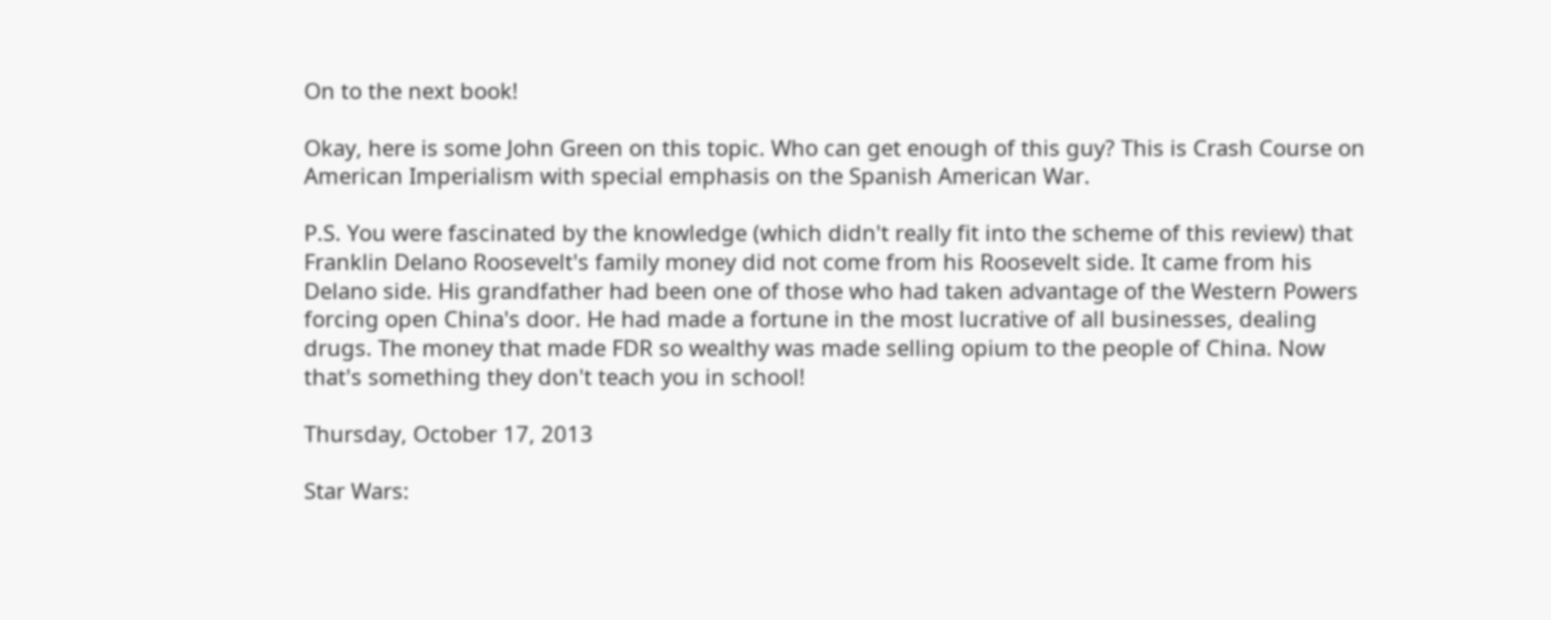On to the next book!

Okay, here is some John Green on this topic. Who can get enough of this guy? This is Crash Course on American Imperialism with special emphasis on the Spanish American War.

P.S. You were fascinated by the knowledge (which didn't really fit into the scheme of this review) that Franklin Delano Roosevelt's family money did not come from his Roosevelt side. It came from his Delano side. His grandfather had been one of those who had taken advantage of the Western Powers forcing open China's door. He had made a fortune in the most lucrative of all businesses, dealing drugs. The money that made FDR so wealthy was made selling opium to the people of China. Now that's something they don't teach you in school!

Thursday, October 17, 2013

Star Wars: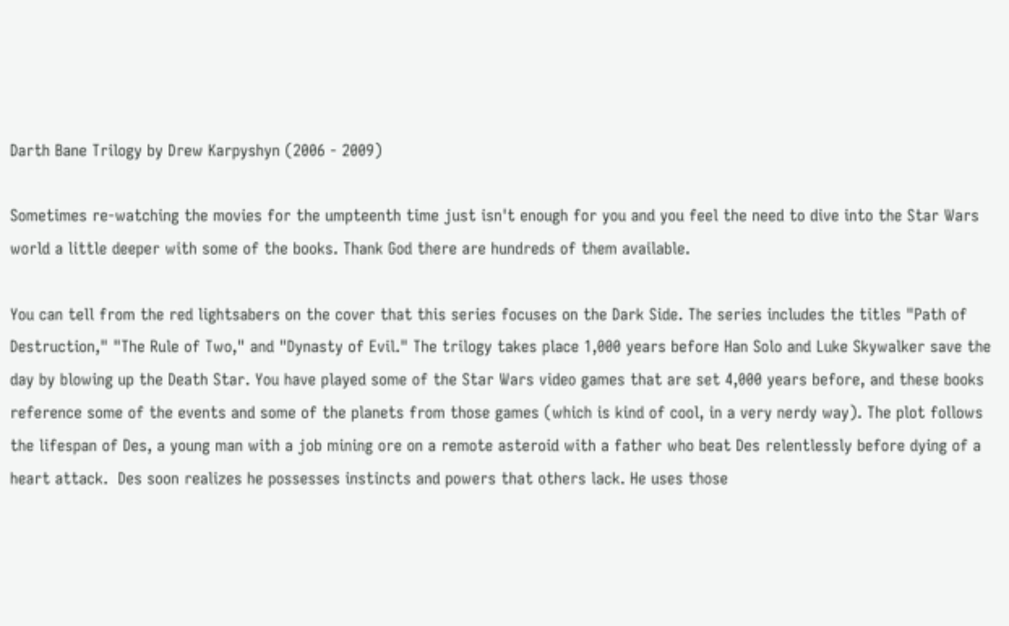Darth Bane Trilogy by Drew Karpyshyn (2006 - 2009)

Sometimes re-watching the movies for the umpteenth time just isn't enough for you and you feel the need to dive into the Star Wars world a little deeper with some of the books. Thank God there are hundreds of them available.

You can tell from the red lightsabers on the cover that this series focuses on the Dark Side. The series includes the titles "Path of Destruction," "The Rule of Two," and "Dynasty of Evil." The trilogy takes place 1,000 years before Han Solo and Luke Skywalker save the day by blowing up the Death Star. You have played some of the Star Wars video games that are set 4,000 years before, and these books reference some of the events and some of the planets from those games (which is kind of cool, in a very nerdy way). The plot follows the lifespan of Des, a young man with a job mining ore on a remote asteroid with a father who beat Des relentlessly before dying of a heart attack.  Des soon realizes he possesses instincts and powers that others lack. He uses those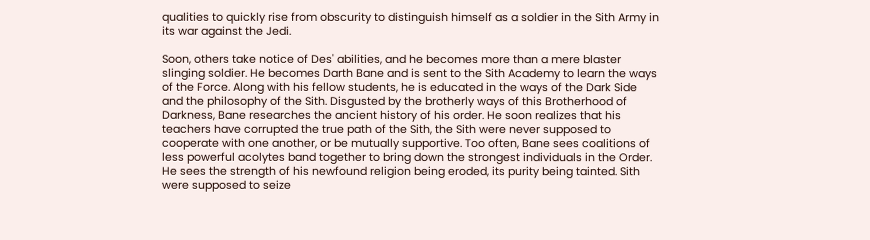qualities to quickly rise from obscurity to distinguish himself as a soldier in the Sith Army in its war against the Jedi.

Soon, others take notice of Des' abilities, and he becomes more than a mere blaster slinging soldier. He becomes Darth Bane and is sent to the Sith Academy to learn the ways of the Force. Along with his fellow students, he is educated in the ways of the Dark Side and the philosophy of the Sith. Disgusted by the brotherly ways of this Brotherhood of Darkness, Bane researches the ancient history of his order. He soon realizes that his teachers have corrupted the true path of the Sith, the Sith were never supposed to cooperate with one another, or be mutually supportive. Too often, Bane sees coalitions of less powerful acolytes band together to bring down the strongest individuals in the Order. He sees the strength of his newfound religion being eroded, its purity being tainted. Sith were supposed to seize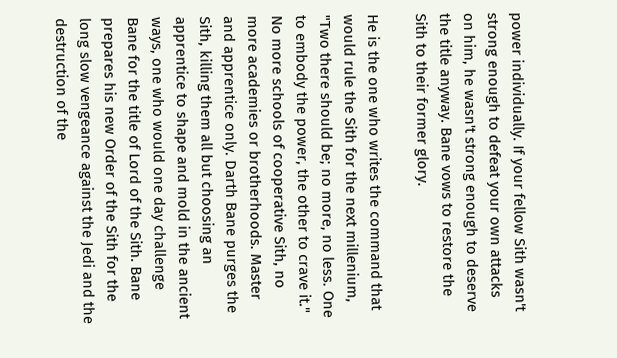power individually. If your fellow Sith wasn't strong enough to defeat your own attacks on him, he wasn't strong enough to deserve the title anyway. Bane vows to restore the Sith to their former glory.

He is the one who writes the command that would rule the Sith for the next millenium, "Two there should be; no more, no less. One to embody the power, the other to crave it." No more schools of cooperative Sith, no more academies or brotherhoods. Master and apprentice only. Darth Bane purges the Sith, killing them all but choosing an apprentice to shape and mold in the ancient ways, one who would one day challenge Bane for the title of Lord of the Sith. Bane prepares his new Order of the Sith for the long slow vengeance against the Jedi and the destruction of the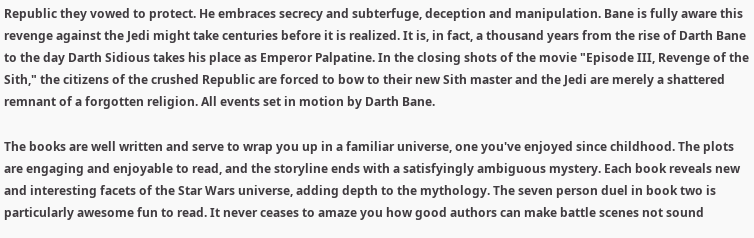Republic they vowed to protect. He embraces secrecy and subterfuge, deception and manipulation. Bane is fully aware this revenge against the Jedi might take centuries before it is realized. It is, in fact, a thousand years from the rise of Darth Bane to the day Darth Sidious takes his place as Emperor Palpatine. In the closing shots of the movie "Episode III, Revenge of the Sith," the citizens of the crushed Republic are forced to bow to their new Sith master and the Jedi are merely a shattered remnant of a forgotten religion. All events set in motion by Darth Bane.

The books are well written and serve to wrap you up in a familiar universe, one you've enjoyed since childhood. The plots are engaging and enjoyable to read, and the storyline ends with a satisfyingly ambiguous mystery. Each book reveals new and interesting facets of the Star Wars universe, adding depth to the mythology. The seven person duel in book two is particularly awesome fun to read. It never ceases to amaze you how good authors can make battle scenes not sound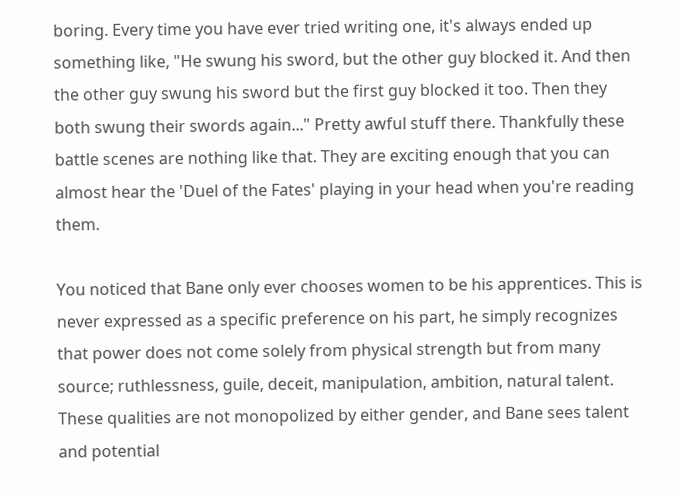boring. Every time you have ever tried writing one, it's always ended up something like, "He swung his sword, but the other guy blocked it. And then the other guy swung his sword but the first guy blocked it too. Then they both swung their swords again..." Pretty awful stuff there. Thankfully these battle scenes are nothing like that. They are exciting enough that you can almost hear the 'Duel of the Fates' playing in your head when you're reading them.

You noticed that Bane only ever chooses women to be his apprentices. This is never expressed as a specific preference on his part, he simply recognizes that power does not come solely from physical strength but from many source; ruthlessness, guile, deceit, manipulation, ambition, natural talent. These qualities are not monopolized by either gender, and Bane sees talent and potential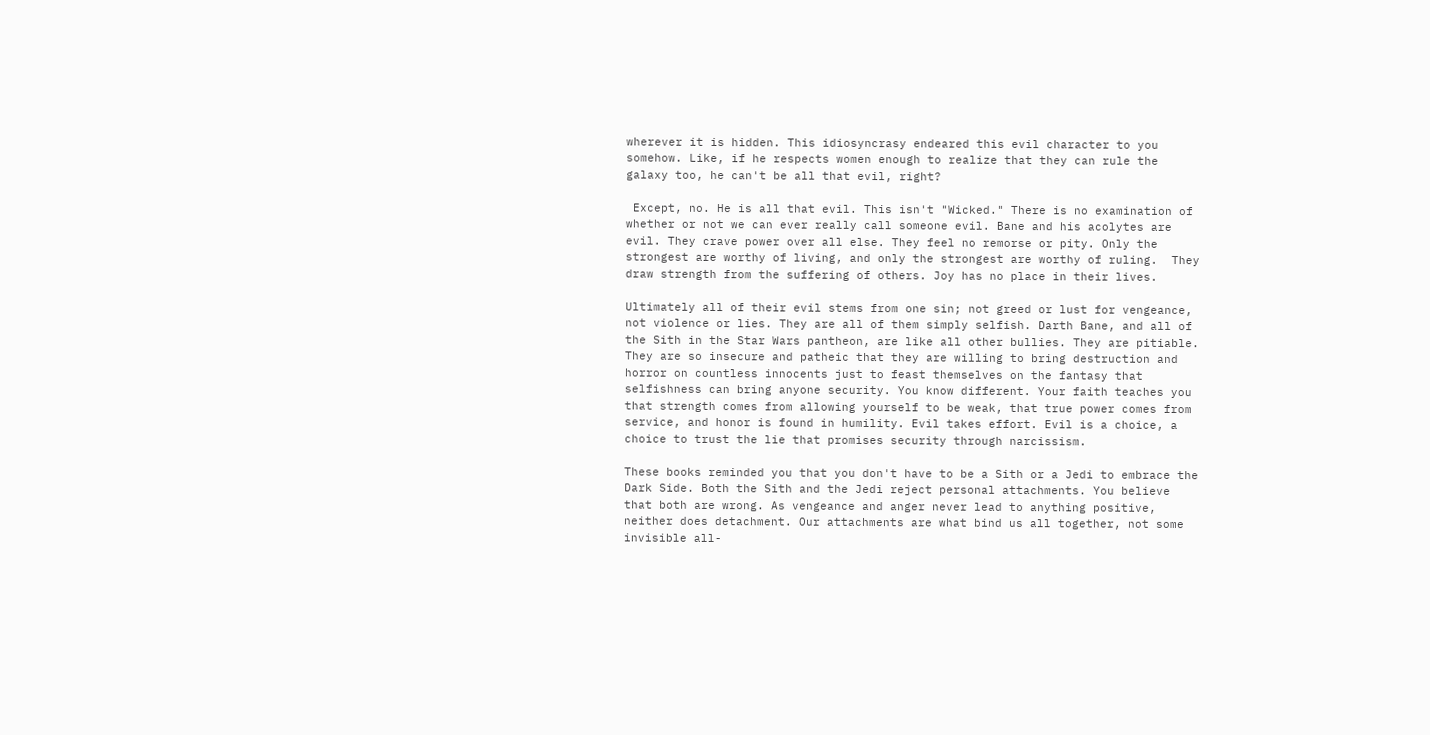wherever it is hidden. This idiosyncrasy endeared this evil character to you somehow. Like, if he respects women enough to realize that they can rule the galaxy too, he can't be all that evil, right?

 Except, no. He is all that evil. This isn't "Wicked." There is no examination of whether or not we can ever really call someone evil. Bane and his acolytes are evil. They crave power over all else. They feel no remorse or pity. Only the strongest are worthy of living, and only the strongest are worthy of ruling.  They draw strength from the suffering of others. Joy has no place in their lives.

Ultimately all of their evil stems from one sin; not greed or lust for vengeance, not violence or lies. They are all of them simply selfish. Darth Bane, and all of the Sith in the Star Wars pantheon, are like all other bullies. They are pitiable. They are so insecure and patheic that they are willing to bring destruction and horror on countless innocents just to feast themselves on the fantasy that selfishness can bring anyone security. You know different. Your faith teaches you that strength comes from allowing yourself to be weak, that true power comes from service, and honor is found in humility. Evil takes effort. Evil is a choice, a choice to trust the lie that promises security through narcissism.

These books reminded you that you don't have to be a Sith or a Jedi to embrace the Dark Side. Both the Sith and the Jedi reject personal attachments. You believe that both are wrong. As vengeance and anger never lead to anything positive, neither does detachment. Our attachments are what bind us all together, not some invisible all-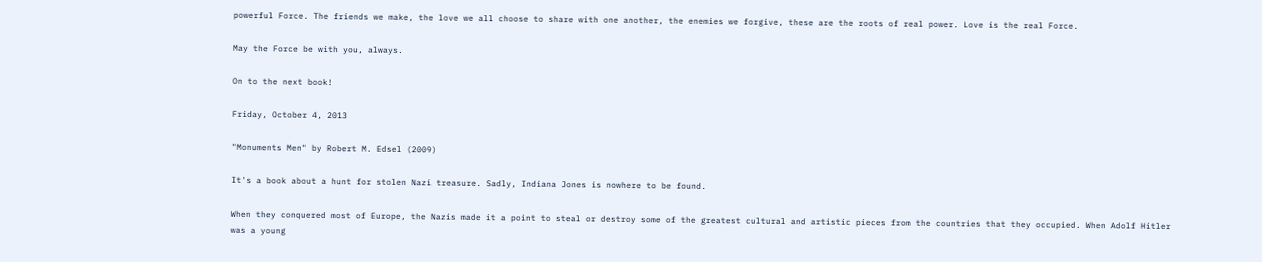powerful Force. The friends we make, the love we all choose to share with one another, the enemies we forgive, these are the roots of real power. Love is the real Force.

May the Force be with you, always.

On to the next book!

Friday, October 4, 2013

"Monuments Men" by Robert M. Edsel (2009)

It's a book about a hunt for stolen Nazi treasure. Sadly, Indiana Jones is nowhere to be found.

When they conquered most of Europe, the Nazis made it a point to steal or destroy some of the greatest cultural and artistic pieces from the countries that they occupied. When Adolf Hitler was a young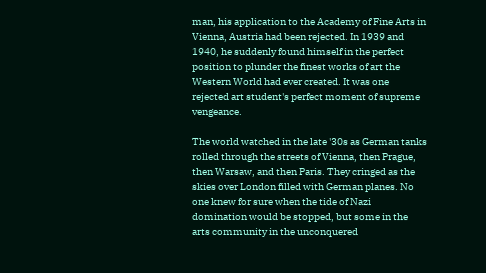man, his application to the Academy of Fine Arts in Vienna, Austria had been rejected. In 1939 and 1940, he suddenly found himself in the perfect position to plunder the finest works of art the Western World had ever created. It was one rejected art student's perfect moment of supreme vengeance.

The world watched in the late '30s as German tanks rolled through the streets of Vienna, then Prague, then Warsaw, and then Paris. They cringed as the skies over London filled with German planes. No one knew for sure when the tide of Nazi domination would be stopped, but some in the arts community in the unconquered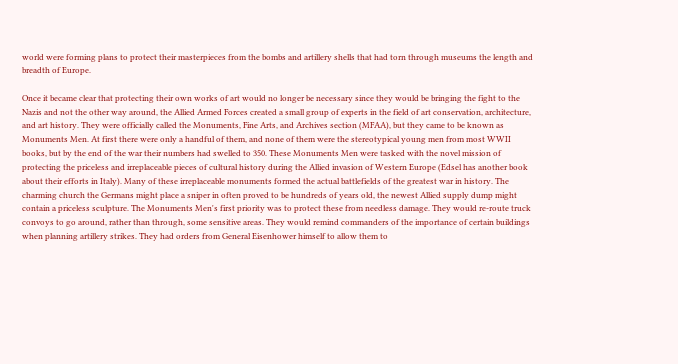world were forming plans to protect their masterpieces from the bombs and artillery shells that had torn through museums the length and breadth of Europe.

Once it became clear that protecting their own works of art would no longer be necessary since they would be bringing the fight to the Nazis and not the other way around, the Allied Armed Forces created a small group of experts in the field of art conservation, architecture, and art history. They were officially called the Monuments, Fine Arts, and Archives section (MFAA), but they came to be known as Monuments Men. At first there were only a handful of them, and none of them were the stereotypical young men from most WWII books, but by the end of the war their numbers had swelled to 350. These Monuments Men were tasked with the novel mission of protecting the priceless and irreplaceable pieces of cultural history during the Allied invasion of Western Europe (Edsel has another book about their efforts in Italy). Many of these irreplaceable monuments formed the actual battlefields of the greatest war in history. The charming church the Germans might place a sniper in often proved to be hundreds of years old, the newest Allied supply dump might contain a priceless sculpture. The Monuments Men's first priority was to protect these from needless damage. They would re-route truck convoys to go around, rather than through, some sensitive areas. They would remind commanders of the importance of certain buildings when planning artillery strikes. They had orders from General Eisenhower himself to allow them to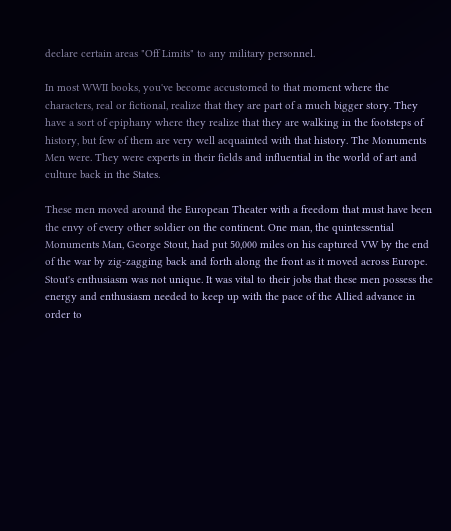declare certain areas "Off Limits" to any military personnel.

In most WWII books, you've become accustomed to that moment where the characters, real or fictional, realize that they are part of a much bigger story. They have a sort of epiphany where they realize that they are walking in the footsteps of history, but few of them are very well acquainted with that history. The Monuments Men were. They were experts in their fields and influential in the world of art and culture back in the States.

These men moved around the European Theater with a freedom that must have been the envy of every other soldier on the continent. One man, the quintessential Monuments Man, George Stout, had put 50,000 miles on his captured VW by the end of the war by zig-zagging back and forth along the front as it moved across Europe. Stout's enthusiasm was not unique. It was vital to their jobs that these men possess the energy and enthusiasm needed to keep up with the pace of the Allied advance in order to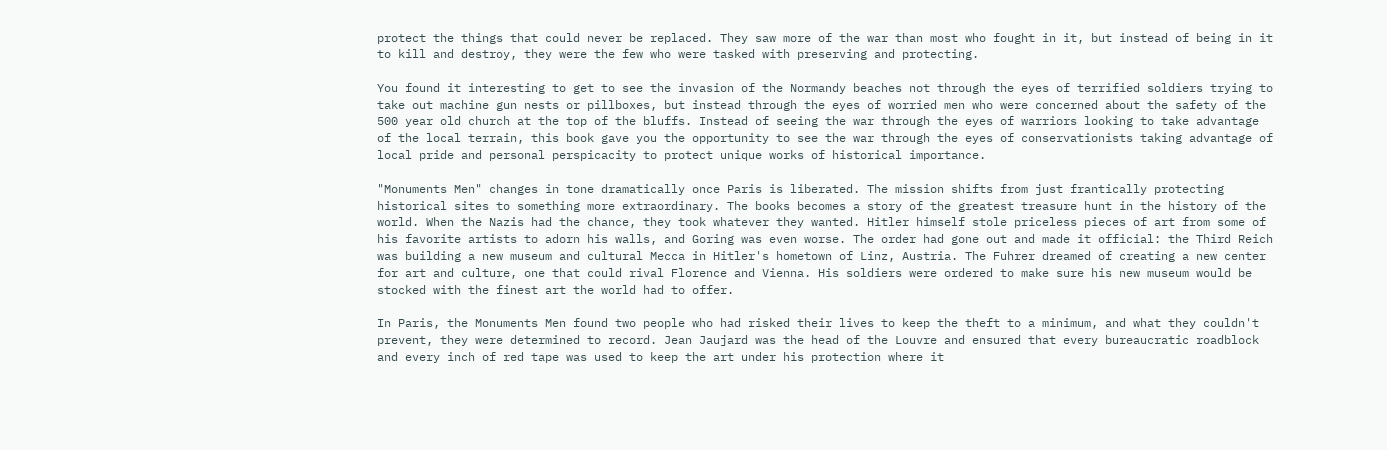protect the things that could never be replaced. They saw more of the war than most who fought in it, but instead of being in it to kill and destroy, they were the few who were tasked with preserving and protecting.

You found it interesting to get to see the invasion of the Normandy beaches not through the eyes of terrified soldiers trying to take out machine gun nests or pillboxes, but instead through the eyes of worried men who were concerned about the safety of the 500 year old church at the top of the bluffs. Instead of seeing the war through the eyes of warriors looking to take advantage of the local terrain, this book gave you the opportunity to see the war through the eyes of conservationists taking advantage of local pride and personal perspicacity to protect unique works of historical importance.

"Monuments Men" changes in tone dramatically once Paris is liberated. The mission shifts from just frantically protecting historical sites to something more extraordinary. The books becomes a story of the greatest treasure hunt in the history of the world. When the Nazis had the chance, they took whatever they wanted. Hitler himself stole priceless pieces of art from some of his favorite artists to adorn his walls, and Goring was even worse. The order had gone out and made it official: the Third Reich was building a new museum and cultural Mecca in Hitler's hometown of Linz, Austria. The Fuhrer dreamed of creating a new center for art and culture, one that could rival Florence and Vienna. His soldiers were ordered to make sure his new museum would be stocked with the finest art the world had to offer.

In Paris, the Monuments Men found two people who had risked their lives to keep the theft to a minimum, and what they couldn't prevent, they were determined to record. Jean Jaujard was the head of the Louvre and ensured that every bureaucratic roadblock and every inch of red tape was used to keep the art under his protection where it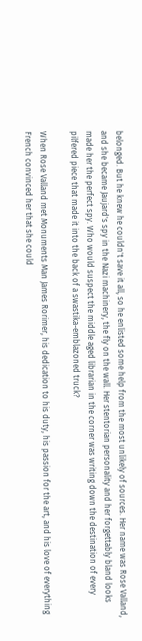belonged. But he knew he couldn't save it all, so he enlisted some help from the most unlikely of sources. Her name was Rose Valland, and she became Jaujard's spy in the Nazi machinery, the fly on the wall. Her stentorian personality and her forgettably bland looks made her the perfect spy. Who would suspect the middle aged librarian in the corner was writing down the destination of every pilfered piece that made it into the back of a swastika-emblazoned truck?

When Rose Valland met Monuments Man James Rorimer, his dedication to his duty, his passion for the art, and his love of everything French convinced her that she could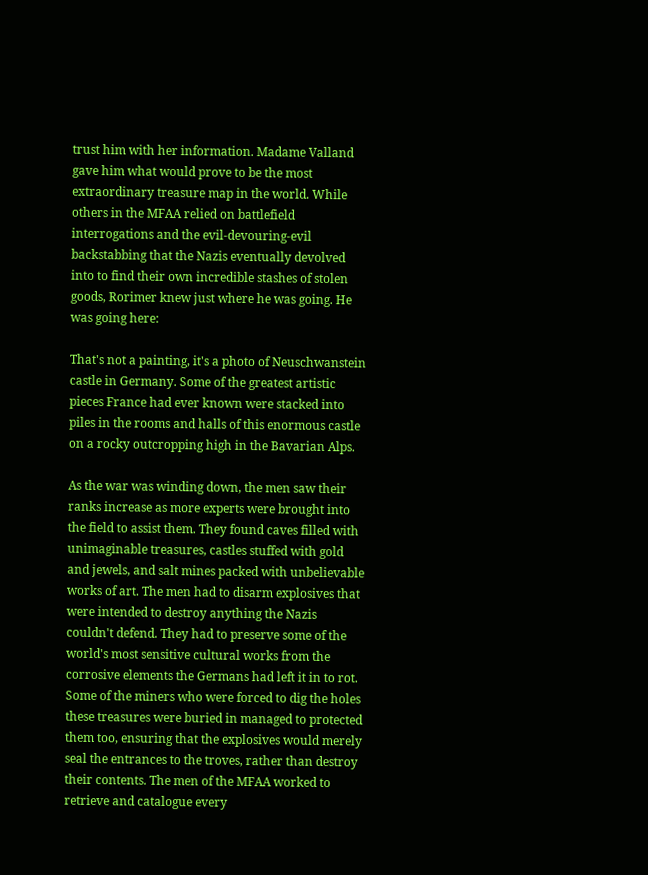trust him with her information. Madame Valland gave him what would prove to be the most extraordinary treasure map in the world. While others in the MFAA relied on battlefield interrogations and the evil-devouring-evil backstabbing that the Nazis eventually devolved into to find their own incredible stashes of stolen goods, Rorimer knew just where he was going. He was going here:

That's not a painting, it's a photo of Neuschwanstein castle in Germany. Some of the greatest artistic pieces France had ever known were stacked into piles in the rooms and halls of this enormous castle on a rocky outcropping high in the Bavarian Alps.

As the war was winding down, the men saw their ranks increase as more experts were brought into the field to assist them. They found caves filled with unimaginable treasures, castles stuffed with gold and jewels, and salt mines packed with unbelievable works of art. The men had to disarm explosives that were intended to destroy anything the Nazis couldn't defend. They had to preserve some of the world's most sensitive cultural works from the corrosive elements the Germans had left it in to rot. Some of the miners who were forced to dig the holes these treasures were buried in managed to protected them too, ensuring that the explosives would merely seal the entrances to the troves, rather than destroy their contents. The men of the MFAA worked to retrieve and catalogue every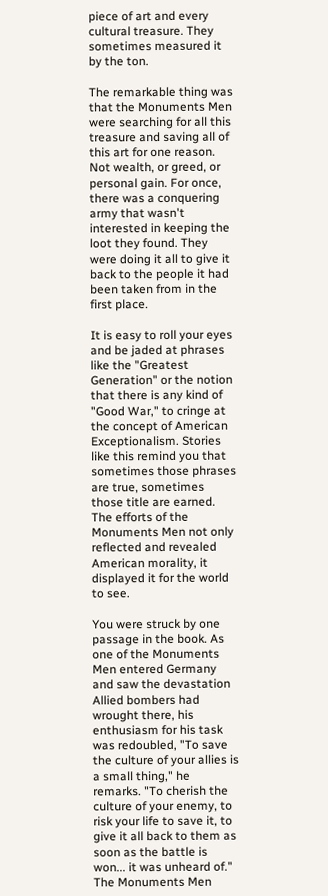piece of art and every cultural treasure. They sometimes measured it by the ton.

The remarkable thing was that the Monuments Men were searching for all this treasure and saving all of this art for one reason. Not wealth, or greed, or personal gain. For once, there was a conquering army that wasn't interested in keeping the loot they found. They were doing it all to give it back to the people it had been taken from in the first place.

It is easy to roll your eyes and be jaded at phrases like the "Greatest Generation" or the notion that there is any kind of "Good War," to cringe at the concept of American Exceptionalism. Stories like this remind you that sometimes those phrases are true, sometimes those title are earned. The efforts of the Monuments Men not only reflected and revealed American morality, it displayed it for the world to see.

You were struck by one passage in the book. As one of the Monuments Men entered Germany and saw the devastation Allied bombers had wrought there, his enthusiasm for his task was redoubled, "To save the culture of your allies is a small thing," he remarks. "To cherish the culture of your enemy, to risk your life to save it, to give it all back to them as soon as the battle is won... it was unheard of." The Monuments Men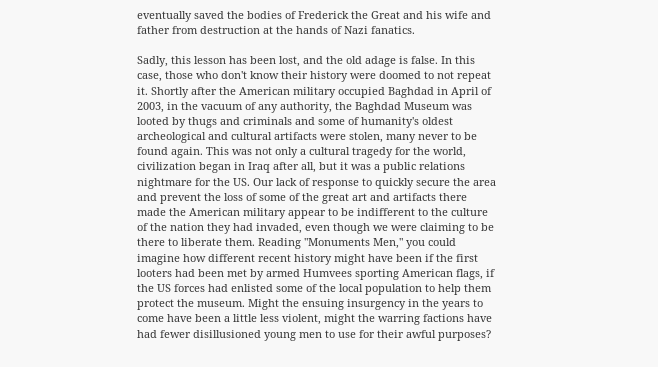eventually saved the bodies of Frederick the Great and his wife and father from destruction at the hands of Nazi fanatics.

Sadly, this lesson has been lost, and the old adage is false. In this case, those who don't know their history were doomed to not repeat it. Shortly after the American military occupied Baghdad in April of 2003, in the vacuum of any authority, the Baghdad Museum was looted by thugs and criminals and some of humanity's oldest archeological and cultural artifacts were stolen, many never to be found again. This was not only a cultural tragedy for the world, civilization began in Iraq after all, but it was a public relations nightmare for the US. Our lack of response to quickly secure the area and prevent the loss of some of the great art and artifacts there made the American military appear to be indifferent to the culture of the nation they had invaded, even though we were claiming to be there to liberate them. Reading "Monuments Men," you could imagine how different recent history might have been if the first looters had been met by armed Humvees sporting American flags, if the US forces had enlisted some of the local population to help them protect the museum. Might the ensuing insurgency in the years to come have been a little less violent, might the warring factions have had fewer disillusioned young men to use for their awful purposes?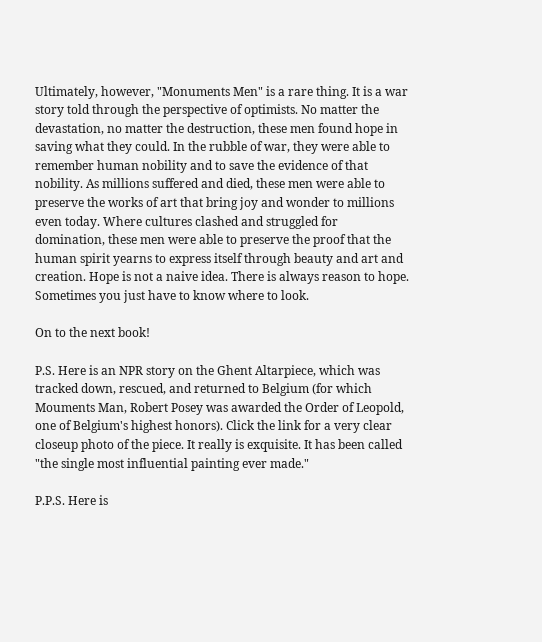Ultimately, however, "Monuments Men" is a rare thing. It is a war story told through the perspective of optimists. No matter the devastation, no matter the destruction, these men found hope in saving what they could. In the rubble of war, they were able to remember human nobility and to save the evidence of that nobility. As millions suffered and died, these men were able to preserve the works of art that bring joy and wonder to millions even today. Where cultures clashed and struggled for domination, these men were able to preserve the proof that the human spirit yearns to express itself through beauty and art and creation. Hope is not a naive idea. There is always reason to hope. Sometimes you just have to know where to look.

On to the next book!

P.S. Here is an NPR story on the Ghent Altarpiece, which was tracked down, rescued, and returned to Belgium (for which Mouments Man, Robert Posey was awarded the Order of Leopold, one of Belgium's highest honors). Click the link for a very clear closeup photo of the piece. It really is exquisite. It has been called "the single most influential painting ever made."

P.P.S. Here is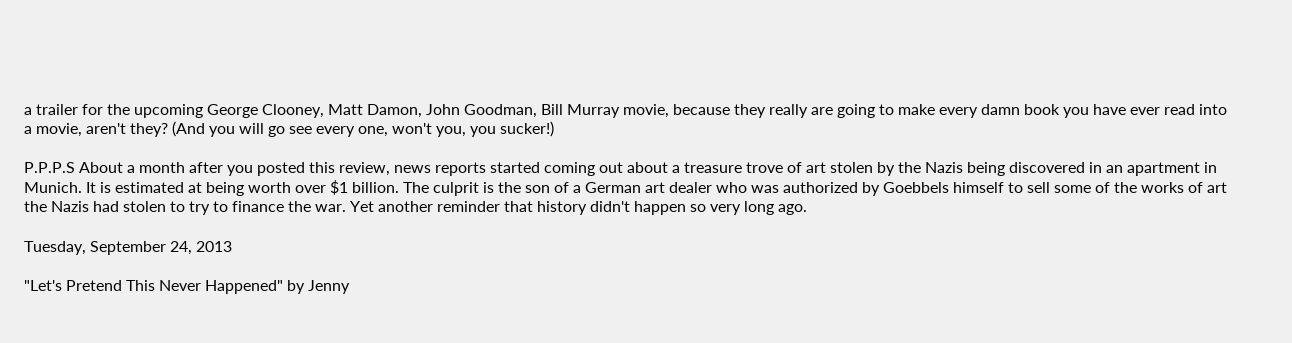a trailer for the upcoming George Clooney, Matt Damon, John Goodman, Bill Murray movie, because they really are going to make every damn book you have ever read into a movie, aren't they? (And you will go see every one, won't you, you sucker!)

P.P.P.S About a month after you posted this review, news reports started coming out about a treasure trove of art stolen by the Nazis being discovered in an apartment in Munich. It is estimated at being worth over $1 billion. The culprit is the son of a German art dealer who was authorized by Goebbels himself to sell some of the works of art the Nazis had stolen to try to finance the war. Yet another reminder that history didn't happen so very long ago.

Tuesday, September 24, 2013

"Let's Pretend This Never Happened" by Jenny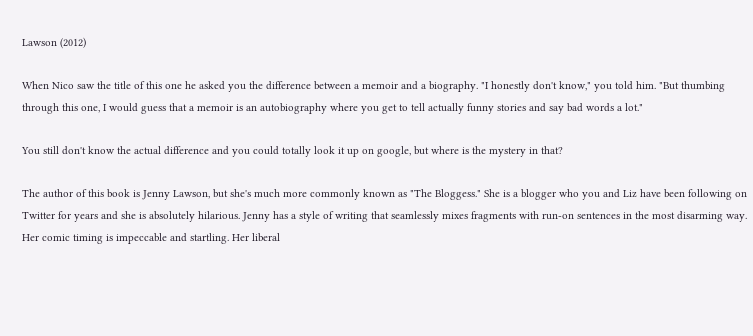Lawson (2012)

When Nico saw the title of this one he asked you the difference between a memoir and a biography. "I honestly don't know," you told him. "But thumbing through this one, I would guess that a memoir is an autobiography where you get to tell actually funny stories and say bad words a lot."

You still don't know the actual difference and you could totally look it up on google, but where is the mystery in that?

The author of this book is Jenny Lawson, but she's much more commonly known as "The Bloggess." She is a blogger who you and Liz have been following on Twitter for years and she is absolutely hilarious. Jenny has a style of writing that seamlessly mixes fragments with run-on sentences in the most disarming way. Her comic timing is impeccable and startling. Her liberal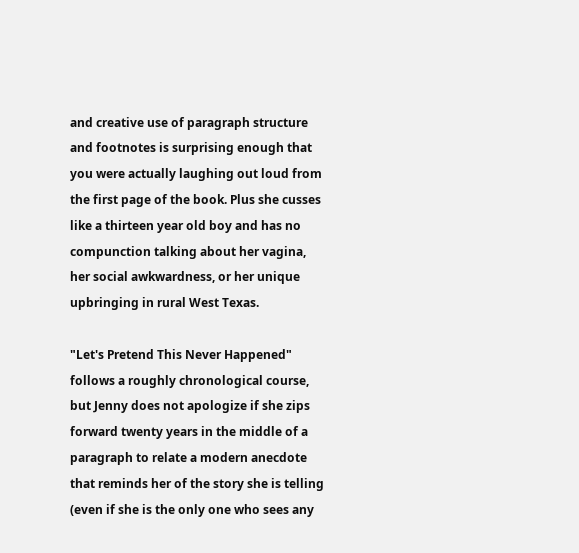and creative use of paragraph structure and footnotes is surprising enough that you were actually laughing out loud from the first page of the book. Plus she cusses like a thirteen year old boy and has no compunction talking about her vagina, her social awkwardness, or her unique upbringing in rural West Texas.

"Let's Pretend This Never Happened" follows a roughly chronological course, but Jenny does not apologize if she zips forward twenty years in the middle of a paragraph to relate a modern anecdote that reminds her of the story she is telling (even if she is the only one who sees any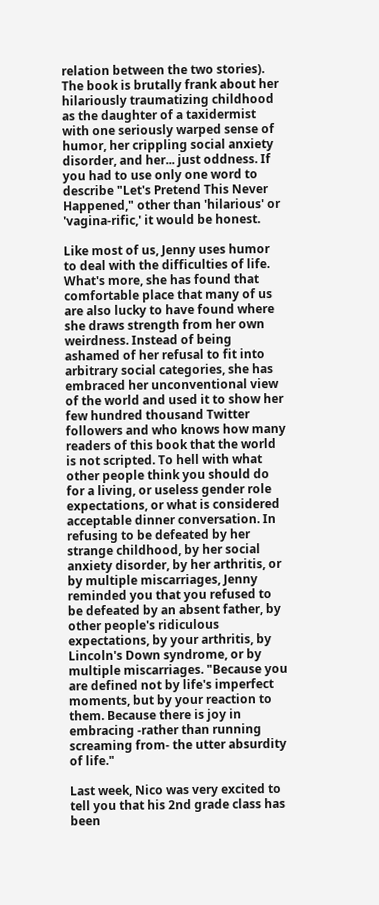relation between the two stories). The book is brutally frank about her hilariously traumatizing childhood as the daughter of a taxidermist with one seriously warped sense of humor, her crippling social anxiety disorder, and her... just oddness. If you had to use only one word to describe "Let's Pretend This Never Happened," other than 'hilarious' or 'vagina-rific,' it would be honest.

Like most of us, Jenny uses humor to deal with the difficulties of life. What's more, she has found that comfortable place that many of us are also lucky to have found where she draws strength from her own weirdness. Instead of being ashamed of her refusal to fit into arbitrary social categories, she has embraced her unconventional view of the world and used it to show her few hundred thousand Twitter followers and who knows how many readers of this book that the world is not scripted. To hell with what other people think you should do for a living, or useless gender role expectations, or what is considered acceptable dinner conversation. In refusing to be defeated by her strange childhood, by her social anxiety disorder, by her arthritis, or by multiple miscarriages, Jenny reminded you that you refused to be defeated by an absent father, by other people's ridiculous expectations, by your arthritis, by Lincoln's Down syndrome, or by multiple miscarriages. "Because you are defined not by life's imperfect moments, but by your reaction to them. Because there is joy in embracing -rather than running screaming from- the utter absurdity of life."

Last week, Nico was very excited to tell you that his 2nd grade class has been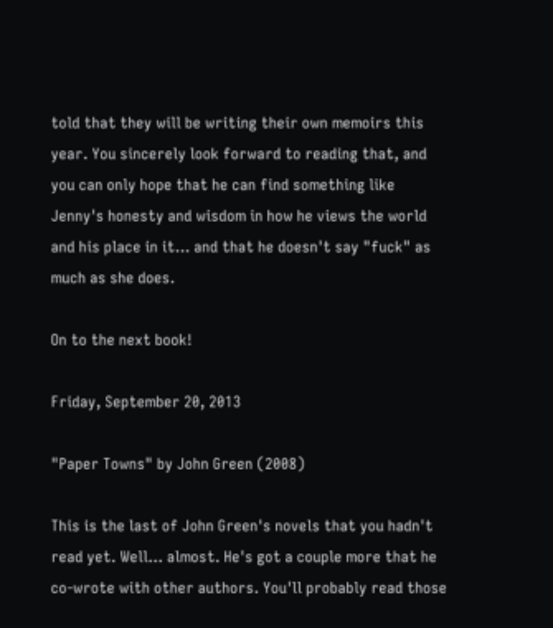told that they will be writing their own memoirs this year. You sincerely look forward to reading that, and you can only hope that he can find something like Jenny's honesty and wisdom in how he views the world and his place in it... and that he doesn't say "fuck" as much as she does.

On to the next book!

Friday, September 20, 2013

"Paper Towns" by John Green (2008)

This is the last of John Green's novels that you hadn't read yet. Well... almost. He's got a couple more that he co-wrote with other authors. You'll probably read those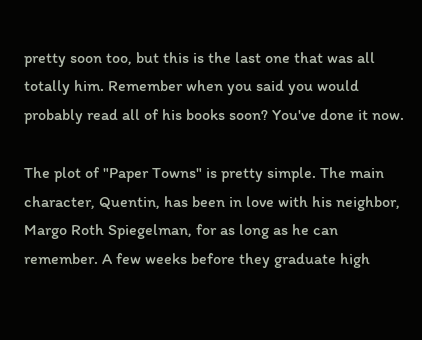pretty soon too, but this is the last one that was all totally him. Remember when you said you would probably read all of his books soon? You've done it now.

The plot of "Paper Towns" is pretty simple. The main character, Quentin, has been in love with his neighbor, Margo Roth Spiegelman, for as long as he can remember. A few weeks before they graduate high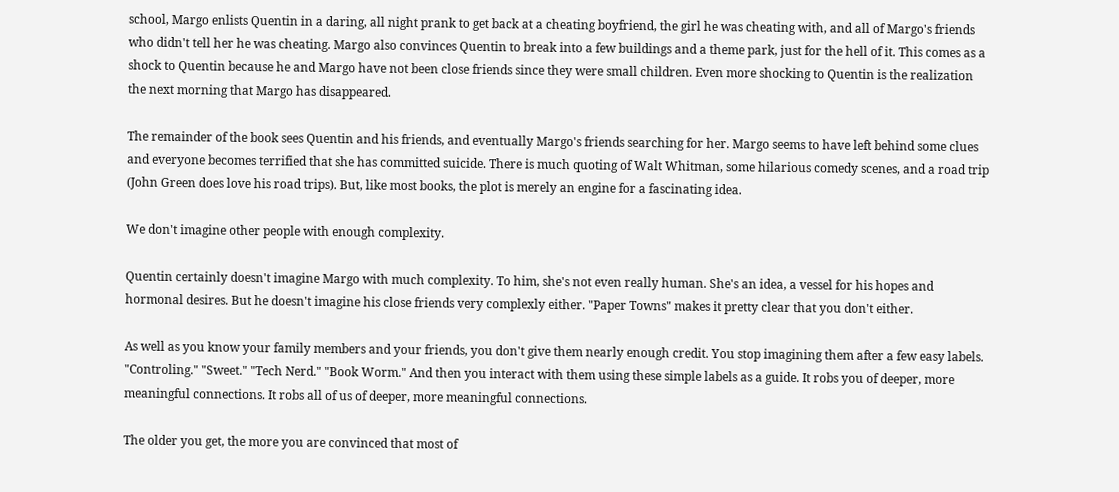school, Margo enlists Quentin in a daring, all night prank to get back at a cheating boyfriend, the girl he was cheating with, and all of Margo's friends who didn't tell her he was cheating. Margo also convinces Quentin to break into a few buildings and a theme park, just for the hell of it. This comes as a shock to Quentin because he and Margo have not been close friends since they were small children. Even more shocking to Quentin is the realization the next morning that Margo has disappeared.

The remainder of the book sees Quentin and his friends, and eventually Margo's friends searching for her. Margo seems to have left behind some clues and everyone becomes terrified that she has committed suicide. There is much quoting of Walt Whitman, some hilarious comedy scenes, and a road trip (John Green does love his road trips). But, like most books, the plot is merely an engine for a fascinating idea.

We don't imagine other people with enough complexity.

Quentin certainly doesn't imagine Margo with much complexity. To him, she's not even really human. She's an idea, a vessel for his hopes and hormonal desires. But he doesn't imagine his close friends very complexly either. "Paper Towns" makes it pretty clear that you don't either.

As well as you know your family members and your friends, you don't give them nearly enough credit. You stop imagining them after a few easy labels. "Controling." "Sweet." "Tech Nerd." "Book Worm." And then you interact with them using these simple labels as a guide. It robs you of deeper, more meaningful connections. It robs all of us of deeper, more meaningful connections.

The older you get, the more you are convinced that most of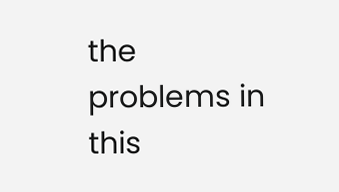the problems in this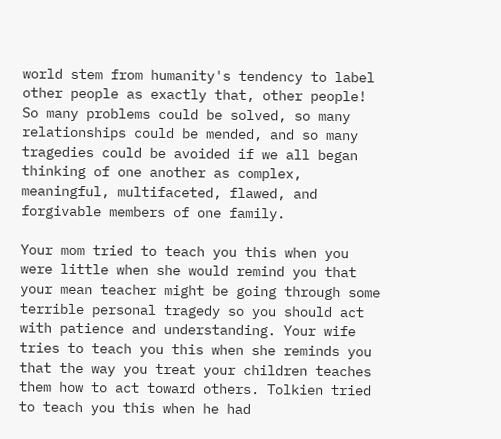world stem from humanity's tendency to label other people as exactly that, other people! So many problems could be solved, so many relationships could be mended, and so many tragedies could be avoided if we all began thinking of one another as complex, meaningful, multifaceted, flawed, and forgivable members of one family.

Your mom tried to teach you this when you were little when she would remind you that your mean teacher might be going through some terrible personal tragedy so you should act with patience and understanding. Your wife tries to teach you this when she reminds you that the way you treat your children teaches them how to act toward others. Tolkien tried to teach you this when he had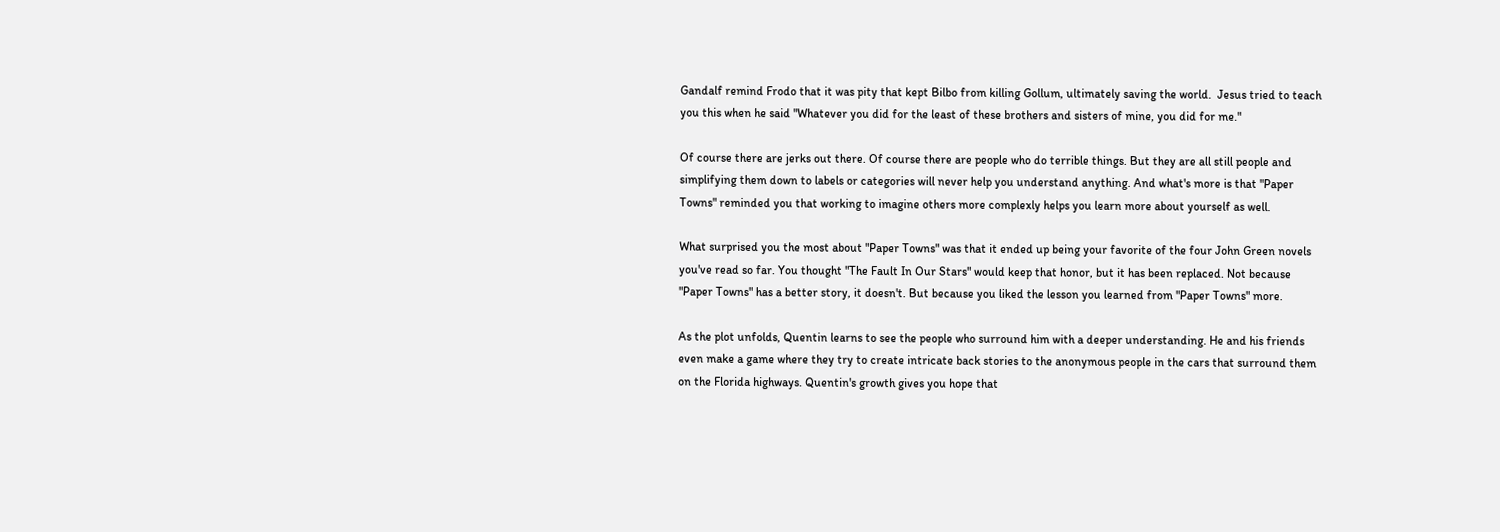Gandalf remind Frodo that it was pity that kept Bilbo from killing Gollum, ultimately saving the world.  Jesus tried to teach you this when he said "Whatever you did for the least of these brothers and sisters of mine, you did for me."

Of course there are jerks out there. Of course there are people who do terrible things. But they are all still people and simplifying them down to labels or categories will never help you understand anything. And what's more is that "Paper Towns" reminded you that working to imagine others more complexly helps you learn more about yourself as well.

What surprised you the most about "Paper Towns" was that it ended up being your favorite of the four John Green novels you've read so far. You thought "The Fault In Our Stars" would keep that honor, but it has been replaced. Not because "Paper Towns" has a better story, it doesn't. But because you liked the lesson you learned from "Paper Towns" more.

As the plot unfolds, Quentin learns to see the people who surround him with a deeper understanding. He and his friends even make a game where they try to create intricate back stories to the anonymous people in the cars that surround them on the Florida highways. Quentin's growth gives you hope that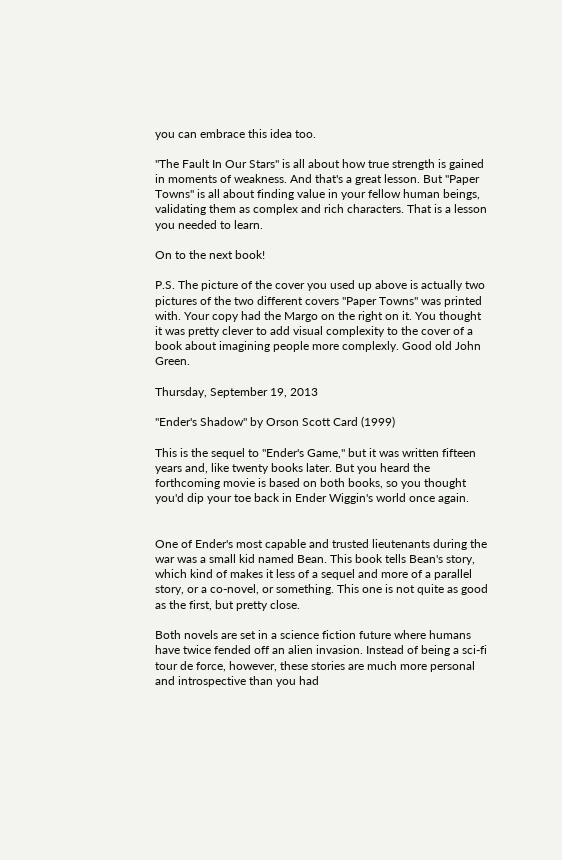you can embrace this idea too.

"The Fault In Our Stars" is all about how true strength is gained in moments of weakness. And that's a great lesson. But "Paper Towns" is all about finding value in your fellow human beings, validating them as complex and rich characters. That is a lesson you needed to learn.

On to the next book!

P.S. The picture of the cover you used up above is actually two pictures of the two different covers "Paper Towns" was printed with. Your copy had the Margo on the right on it. You thought it was pretty clever to add visual complexity to the cover of a book about imagining people more complexly. Good old John Green.

Thursday, September 19, 2013

"Ender's Shadow" by Orson Scott Card (1999)

This is the sequel to "Ender's Game," but it was written fifteen years and, like twenty books later. But you heard the forthcoming movie is based on both books, so you thought you'd dip your toe back in Ender Wiggin's world once again.


One of Ender's most capable and trusted lieutenants during the war was a small kid named Bean. This book tells Bean's story, which kind of makes it less of a sequel and more of a parallel story, or a co-novel, or something. This one is not quite as good as the first, but pretty close.

Both novels are set in a science fiction future where humans have twice fended off an alien invasion. Instead of being a sci-fi tour de force, however, these stories are much more personal and introspective than you had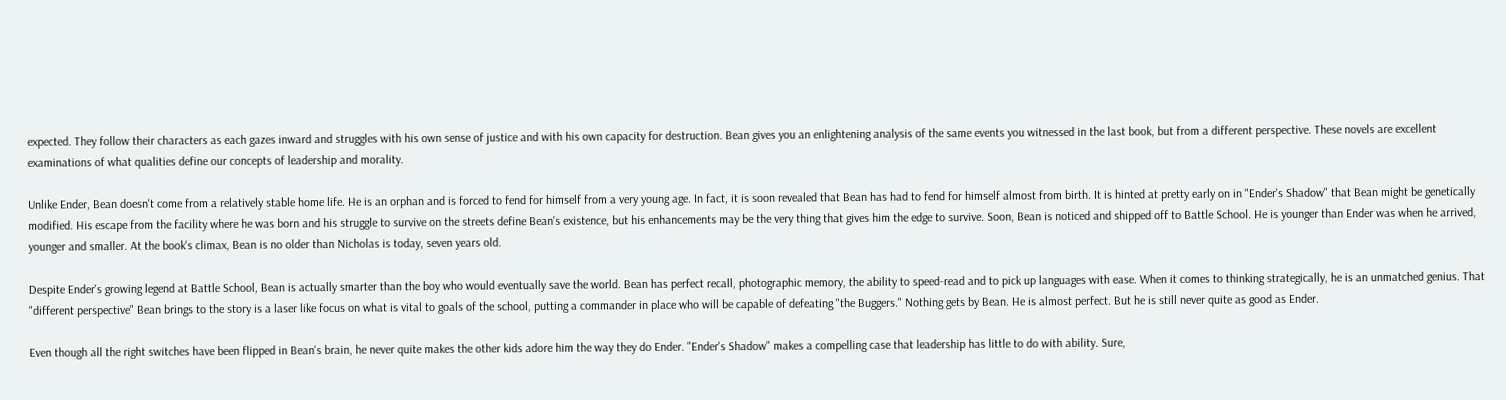expected. They follow their characters as each gazes inward and struggles with his own sense of justice and with his own capacity for destruction. Bean gives you an enlightening analysis of the same events you witnessed in the last book, but from a different perspective. These novels are excellent examinations of what qualities define our concepts of leadership and morality.

Unlike Ender, Bean doesn't come from a relatively stable home life. He is an orphan and is forced to fend for himself from a very young age. In fact, it is soon revealed that Bean has had to fend for himself almost from birth. It is hinted at pretty early on in "Ender's Shadow" that Bean might be genetically modified. His escape from the facility where he was born and his struggle to survive on the streets define Bean's existence, but his enhancements may be the very thing that gives him the edge to survive. Soon, Bean is noticed and shipped off to Battle School. He is younger than Ender was when he arrived, younger and smaller. At the book's climax, Bean is no older than Nicholas is today, seven years old.

Despite Ender's growing legend at Battle School, Bean is actually smarter than the boy who would eventually save the world. Bean has perfect recall, photographic memory, the ability to speed-read and to pick up languages with ease. When it comes to thinking strategically, he is an unmatched genius. That "different perspective" Bean brings to the story is a laser like focus on what is vital to goals of the school, putting a commander in place who will be capable of defeating "the Buggers." Nothing gets by Bean. He is almost perfect. But he is still never quite as good as Ender.

Even though all the right switches have been flipped in Bean's brain, he never quite makes the other kids adore him the way they do Ender. "Ender's Shadow" makes a compelling case that leadership has little to do with ability. Sure,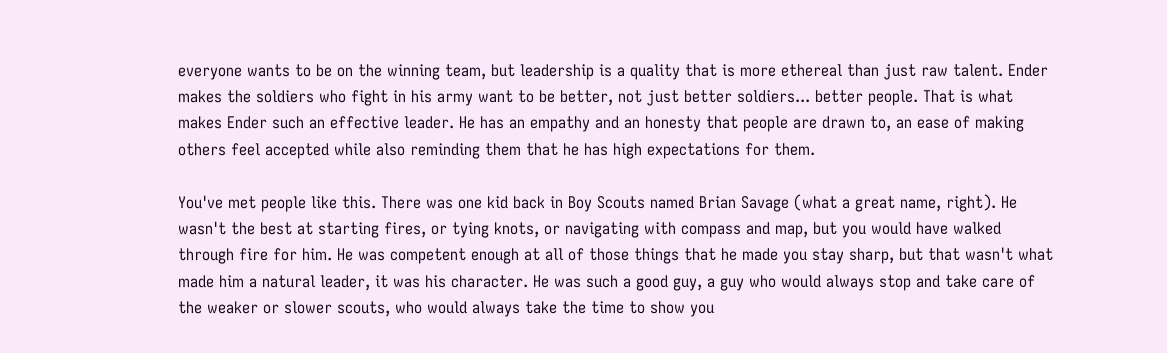everyone wants to be on the winning team, but leadership is a quality that is more ethereal than just raw talent. Ender makes the soldiers who fight in his army want to be better, not just better soldiers... better people. That is what makes Ender such an effective leader. He has an empathy and an honesty that people are drawn to, an ease of making others feel accepted while also reminding them that he has high expectations for them.

You've met people like this. There was one kid back in Boy Scouts named Brian Savage (what a great name, right). He wasn't the best at starting fires, or tying knots, or navigating with compass and map, but you would have walked through fire for him. He was competent enough at all of those things that he made you stay sharp, but that wasn't what made him a natural leader, it was his character. He was such a good guy, a guy who would always stop and take care of the weaker or slower scouts, who would always take the time to show you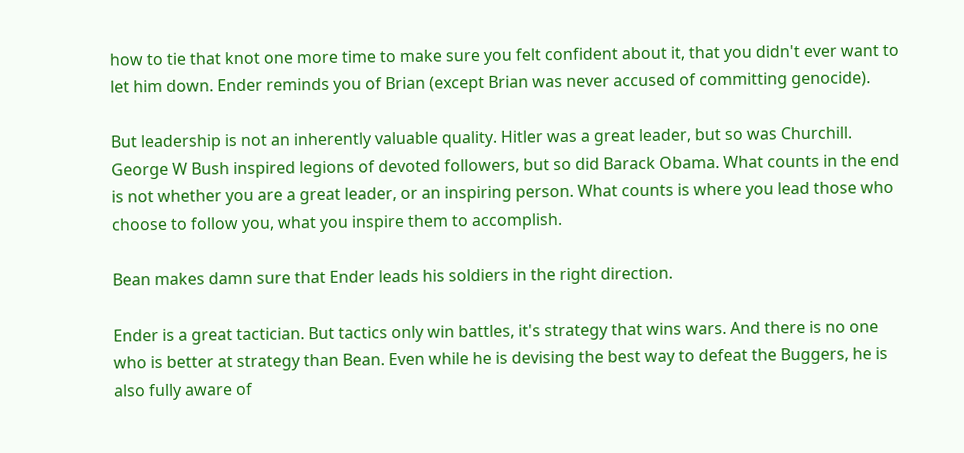how to tie that knot one more time to make sure you felt confident about it, that you didn't ever want to let him down. Ender reminds you of Brian (except Brian was never accused of committing genocide).

But leadership is not an inherently valuable quality. Hitler was a great leader, but so was Churchill. George W Bush inspired legions of devoted followers, but so did Barack Obama. What counts in the end is not whether you are a great leader, or an inspiring person. What counts is where you lead those who choose to follow you, what you inspire them to accomplish.

Bean makes damn sure that Ender leads his soldiers in the right direction.

Ender is a great tactician. But tactics only win battles, it's strategy that wins wars. And there is no one who is better at strategy than Bean. Even while he is devising the best way to defeat the Buggers, he is also fully aware of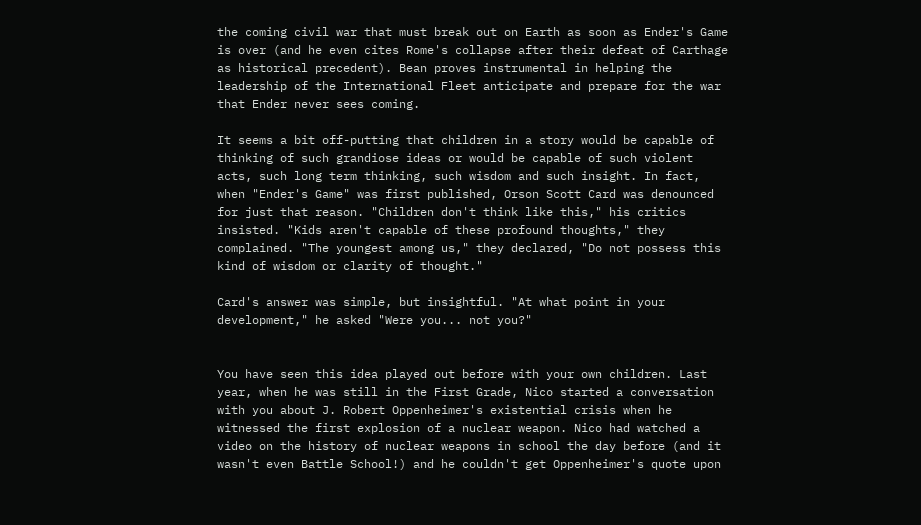the coming civil war that must break out on Earth as soon as Ender's Game is over (and he even cites Rome's collapse after their defeat of Carthage as historical precedent). Bean proves instrumental in helping the leadership of the International Fleet anticipate and prepare for the war that Ender never sees coming.

It seems a bit off-putting that children in a story would be capable of thinking of such grandiose ideas or would be capable of such violent acts, such long term thinking, such wisdom and such insight. In fact, when "Ender's Game" was first published, Orson Scott Card was denounced for just that reason. "Children don't think like this," his critics insisted. "Kids aren't capable of these profound thoughts," they complained. "The youngest among us," they declared, "Do not possess this kind of wisdom or clarity of thought."

Card's answer was simple, but insightful. "At what point in your development," he asked "Were you... not you?"


You have seen this idea played out before with your own children. Last year, when he was still in the First Grade, Nico started a conversation with you about J. Robert Oppenheimer's existential crisis when he witnessed the first explosion of a nuclear weapon. Nico had watched a video on the history of nuclear weapons in school the day before (and it wasn't even Battle School!) and he couldn't get Oppenheimer's quote upon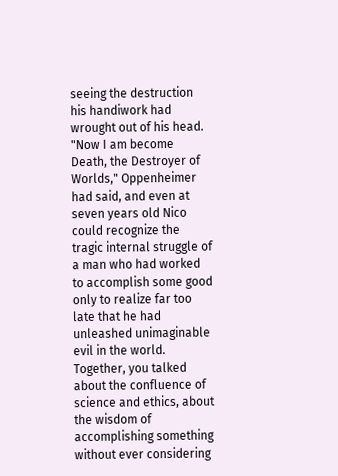seeing the destruction his handiwork had wrought out of his head. "Now I am become Death, the Destroyer of Worlds," Oppenheimer had said, and even at seven years old Nico could recognize the tragic internal struggle of a man who had worked to accomplish some good only to realize far too late that he had unleashed unimaginable evil in the world. Together, you talked about the confluence of science and ethics, about the wisdom of accomplishing something without ever considering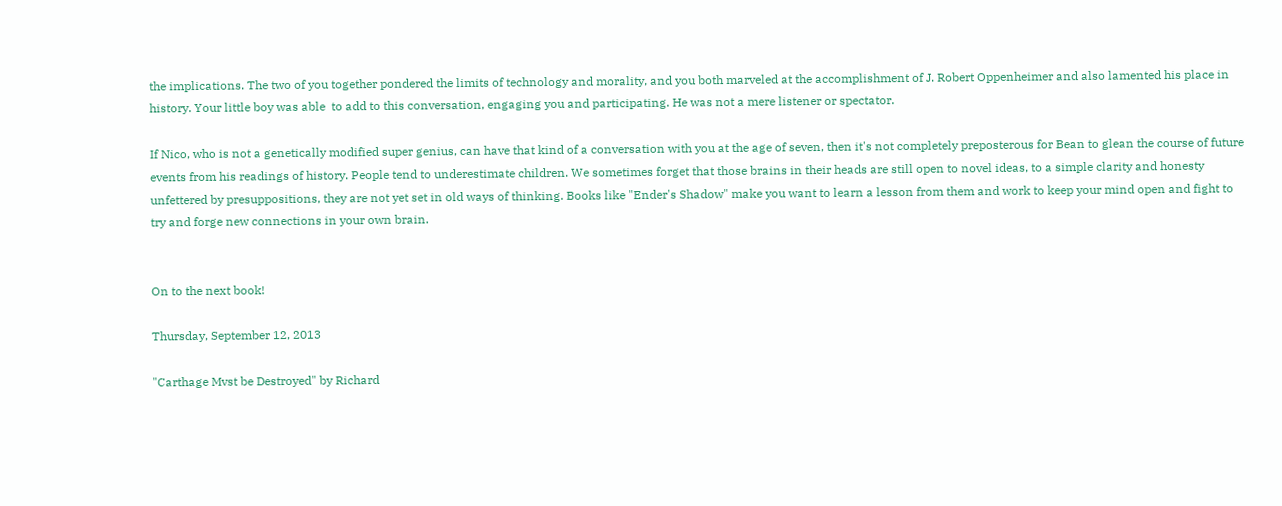the implications. The two of you together pondered the limits of technology and morality, and you both marveled at the accomplishment of J. Robert Oppenheimer and also lamented his place in history. Your little boy was able  to add to this conversation, engaging you and participating. He was not a mere listener or spectator.

If Nico, who is not a genetically modified super genius, can have that kind of a conversation with you at the age of seven, then it's not completely preposterous for Bean to glean the course of future events from his readings of history. People tend to underestimate children. We sometimes forget that those brains in their heads are still open to novel ideas, to a simple clarity and honesty unfettered by presuppositions, they are not yet set in old ways of thinking. Books like "Ender's Shadow" make you want to learn a lesson from them and work to keep your mind open and fight to try and forge new connections in your own brain.


On to the next book!

Thursday, September 12, 2013

"Carthage Mvst be Destroyed" by Richard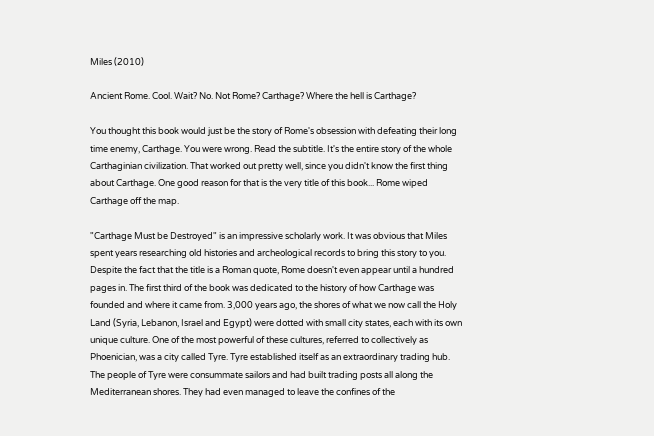Miles (2010)

Ancient Rome. Cool. Wait? No. Not Rome? Carthage? Where the hell is Carthage?

You thought this book would just be the story of Rome's obsession with defeating their long time enemy, Carthage. You were wrong. Read the subtitle. It's the entire story of the whole Carthaginian civilization. That worked out pretty well, since you didn't know the first thing about Carthage. One good reason for that is the very title of this book... Rome wiped Carthage off the map.

"Carthage Must be Destroyed" is an impressive scholarly work. It was obvious that Miles spent years researching old histories and archeological records to bring this story to you. Despite the fact that the title is a Roman quote, Rome doesn't even appear until a hundred pages in. The first third of the book was dedicated to the history of how Carthage was founded and where it came from. 3,000 years ago, the shores of what we now call the Holy Land (Syria, Lebanon, Israel and Egypt) were dotted with small city states, each with its own unique culture. One of the most powerful of these cultures, referred to collectively as Phoenician, was a city called Tyre. Tyre established itself as an extraordinary trading hub. The people of Tyre were consummate sailors and had built trading posts all along the Mediterranean shores. They had even managed to leave the confines of the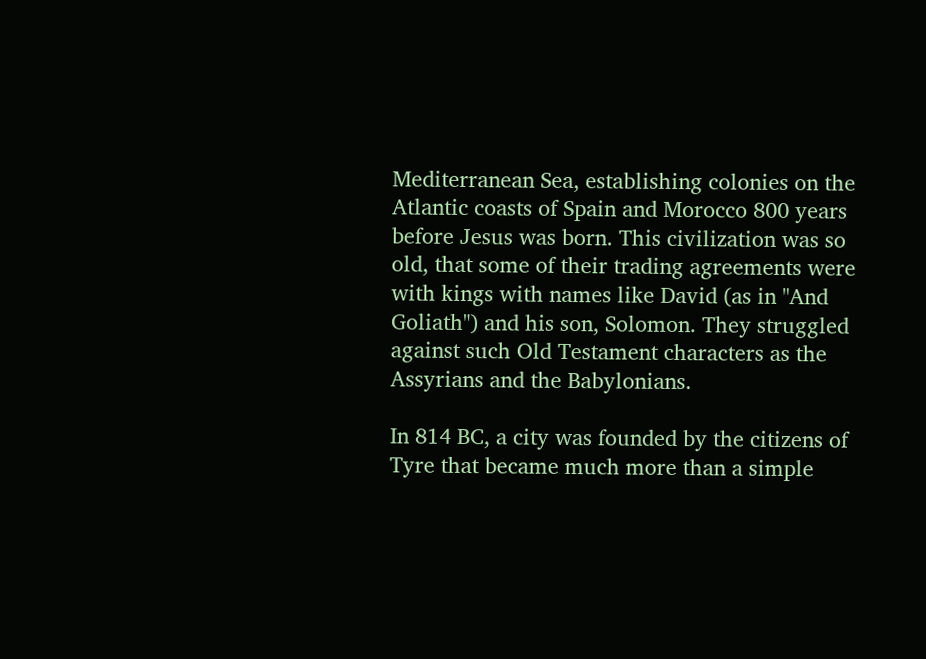Mediterranean Sea, establishing colonies on the Atlantic coasts of Spain and Morocco 800 years before Jesus was born. This civilization was so old, that some of their trading agreements were with kings with names like David (as in "And Goliath") and his son, Solomon. They struggled against such Old Testament characters as the Assyrians and the Babylonians.

In 814 BC, a city was founded by the citizens of Tyre that became much more than a simple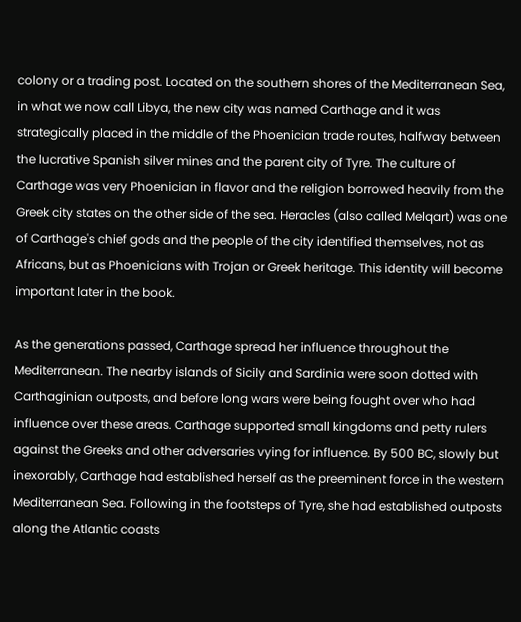colony or a trading post. Located on the southern shores of the Mediterranean Sea, in what we now call Libya, the new city was named Carthage and it was strategically placed in the middle of the Phoenician trade routes, halfway between the lucrative Spanish silver mines and the parent city of Tyre. The culture of Carthage was very Phoenician in flavor and the religion borrowed heavily from the Greek city states on the other side of the sea. Heracles (also called Melqart) was one of Carthage's chief gods and the people of the city identified themselves, not as Africans, but as Phoenicians with Trojan or Greek heritage. This identity will become important later in the book.

As the generations passed, Carthage spread her influence throughout the Mediterranean. The nearby islands of Sicily and Sardinia were soon dotted with Carthaginian outposts, and before long wars were being fought over who had influence over these areas. Carthage supported small kingdoms and petty rulers against the Greeks and other adversaries vying for influence. By 500 BC, slowly but inexorably, Carthage had established herself as the preeminent force in the western Mediterranean Sea. Following in the footsteps of Tyre, she had established outposts along the Atlantic coasts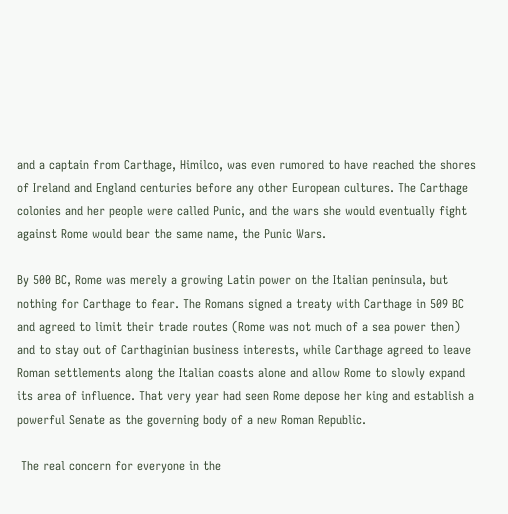and a captain from Carthage, Himilco, was even rumored to have reached the shores of Ireland and England centuries before any other European cultures. The Carthage colonies and her people were called Punic, and the wars she would eventually fight against Rome would bear the same name, the Punic Wars.

By 500 BC, Rome was merely a growing Latin power on the Italian peninsula, but nothing for Carthage to fear. The Romans signed a treaty with Carthage in 509 BC and agreed to limit their trade routes (Rome was not much of a sea power then) and to stay out of Carthaginian business interests, while Carthage agreed to leave Roman settlements along the Italian coasts alone and allow Rome to slowly expand its area of influence. That very year had seen Rome depose her king and establish a powerful Senate as the governing body of a new Roman Republic.

 The real concern for everyone in the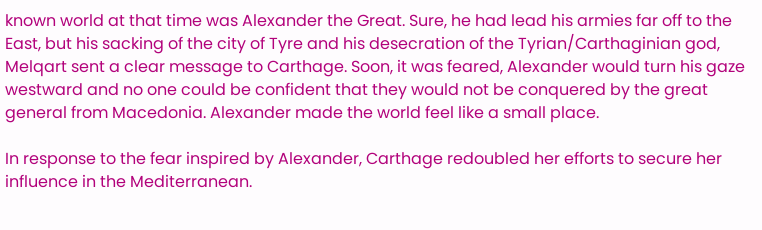known world at that time was Alexander the Great. Sure, he had lead his armies far off to the East, but his sacking of the city of Tyre and his desecration of the Tyrian/Carthaginian god, Melqart sent a clear message to Carthage. Soon, it was feared, Alexander would turn his gaze westward and no one could be confident that they would not be conquered by the great general from Macedonia. Alexander made the world feel like a small place.

In response to the fear inspired by Alexander, Carthage redoubled her efforts to secure her influence in the Mediterranean.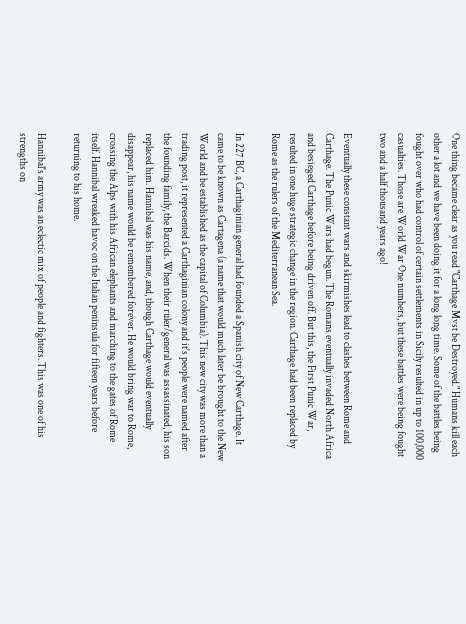One thing became clear as you read "Carthage Mvst be Destroyed." Humans kill each other a lot and we have been doing it for a long long time. Some of the battles being fought over who had control of certain settlements in Sicily resulted in up to 100,000 casualties. Those are World War One numbers, but these battles were being fought two and a half thousand years ago!

Eventually these constant wars and skirmishes lead to clashes between Rome and Carthage. The Punic Wars had begun. The Romans eventually invaded North Africa and besieged Carthage before being driven off. But this, the First Punic War, resulted in one huge strategic change in the region. Carthage had been replaced by Rome as the rulers of the Mediterranean Sea.

In 227 BC, a Carthaginian general had founded a Spanish city of New Carthage. It came to be known as Cartagena (a name that would much later be brought to the New World and be established as the capital of Columbia). This new city was more than a trading post, it represented a Carthaginian colony and it's people were named after the founding family, the Barcids. When their ruler/general was assassinated, his son replaced him. Hannibal was his name, and, though Carthage would eventually disappear, his name would be remembered forever. He would bring war to Rome, crossing the Alps with his African elephants and marching to the gates of Rome itself. Hannibal wreaked havoc on the Italian peninsula for fifteen years before returning to his home.

Hannibal's army was an eclectic mix of people and fighters. This was one of his strengths on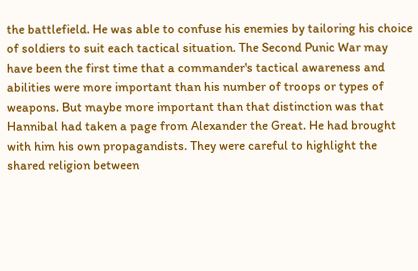the battlefield. He was able to confuse his enemies by tailoring his choice of soldiers to suit each tactical situation. The Second Punic War may have been the first time that a commander's tactical awareness and abilities were more important than his number of troops or types of weapons. But maybe more important than that distinction was that Hannibal had taken a page from Alexander the Great. He had brought with him his own propagandists. They were careful to highlight the shared religion between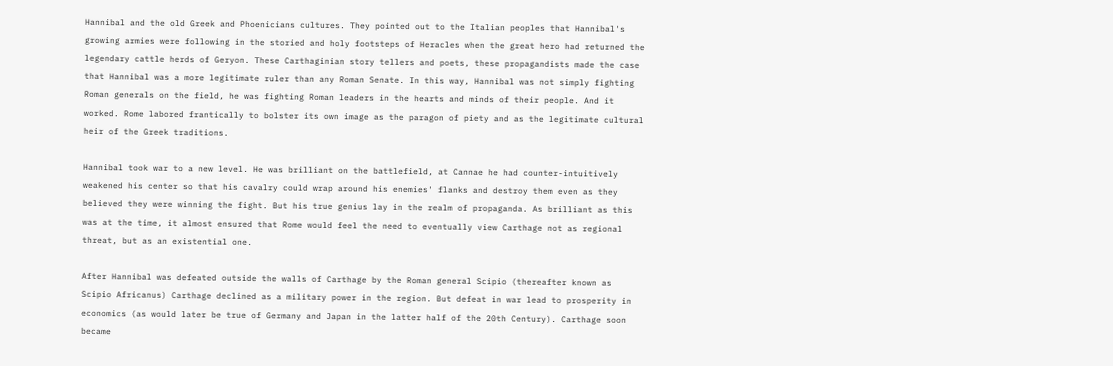Hannibal and the old Greek and Phoenicians cultures. They pointed out to the Italian peoples that Hannibal's growing armies were following in the storied and holy footsteps of Heracles when the great hero had returned the legendary cattle herds of Geryon. These Carthaginian story tellers and poets, these propagandists made the case that Hannibal was a more legitimate ruler than any Roman Senate. In this way, Hannibal was not simply fighting Roman generals on the field, he was fighting Roman leaders in the hearts and minds of their people. And it worked. Rome labored frantically to bolster its own image as the paragon of piety and as the legitimate cultural heir of the Greek traditions.

Hannibal took war to a new level. He was brilliant on the battlefield, at Cannae he had counter-intuitively weakened his center so that his cavalry could wrap around his enemies' flanks and destroy them even as they believed they were winning the fight. But his true genius lay in the realm of propaganda. As brilliant as this was at the time, it almost ensured that Rome would feel the need to eventually view Carthage not as regional threat, but as an existential one.

After Hannibal was defeated outside the walls of Carthage by the Roman general Scipio (thereafter known as Scipio Africanus) Carthage declined as a military power in the region. But defeat in war lead to prosperity in economics (as would later be true of Germany and Japan in the latter half of the 20th Century). Carthage soon became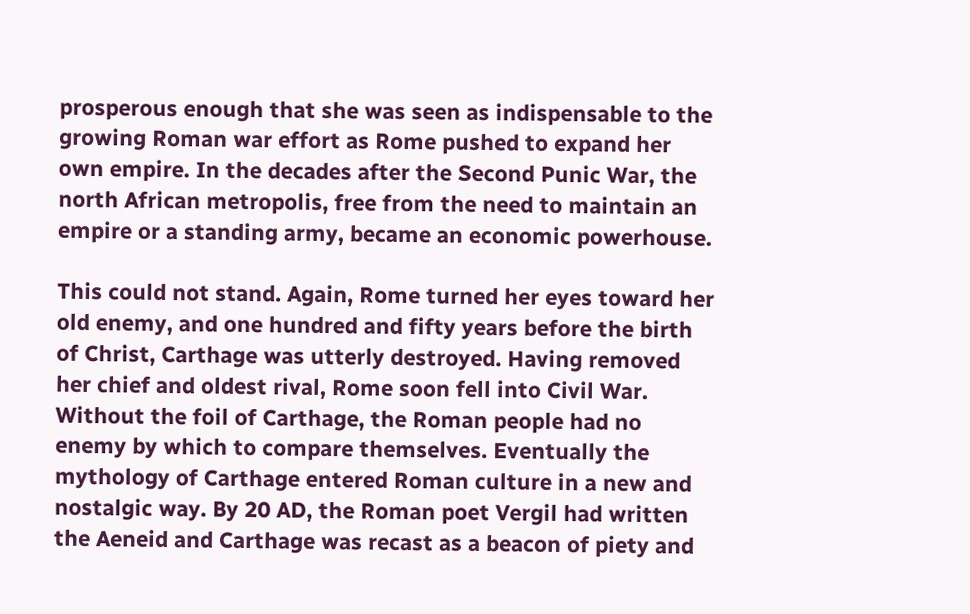prosperous enough that she was seen as indispensable to the growing Roman war effort as Rome pushed to expand her own empire. In the decades after the Second Punic War, the north African metropolis, free from the need to maintain an empire or a standing army, became an economic powerhouse.

This could not stand. Again, Rome turned her eyes toward her old enemy, and one hundred and fifty years before the birth of Christ, Carthage was utterly destroyed. Having removed her chief and oldest rival, Rome soon fell into Civil War. Without the foil of Carthage, the Roman people had no enemy by which to compare themselves. Eventually the mythology of Carthage entered Roman culture in a new and nostalgic way. By 20 AD, the Roman poet Vergil had written the Aeneid and Carthage was recast as a beacon of piety and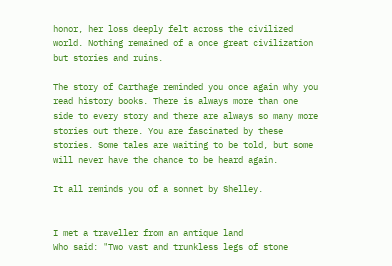honor, her loss deeply felt across the civilized world. Nothing remained of a once great civilization but stories and ruins.

The story of Carthage reminded you once again why you read history books. There is always more than one side to every story and there are always so many more stories out there. You are fascinated by these stories. Some tales are waiting to be told, but some will never have the chance to be heard again.

It all reminds you of a sonnet by Shelley.


I met a traveller from an antique land
Who said: "Two vast and trunkless legs of stone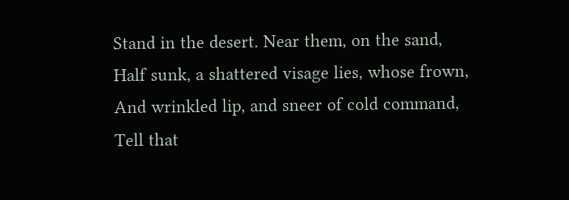Stand in the desert. Near them, on the sand,
Half sunk, a shattered visage lies, whose frown,
And wrinkled lip, and sneer of cold command,
Tell that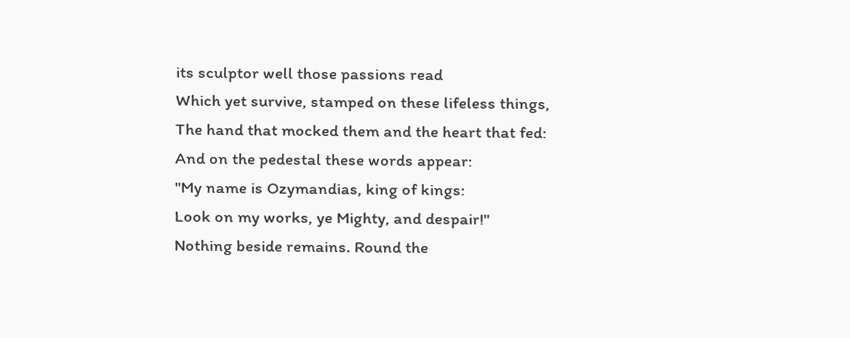its sculptor well those passions read
Which yet survive, stamped on these lifeless things,
The hand that mocked them and the heart that fed:
And on the pedestal these words appear:
"My name is Ozymandias, king of kings:
Look on my works, ye Mighty, and despair!"
Nothing beside remains. Round the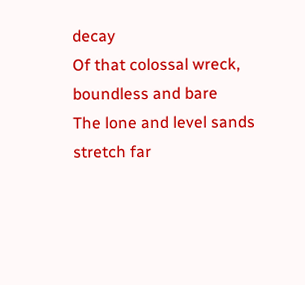decay
Of that colossal wreck, boundless and bare
The lone and level sands stretch far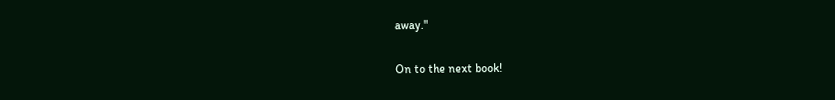away."

On to the next book!